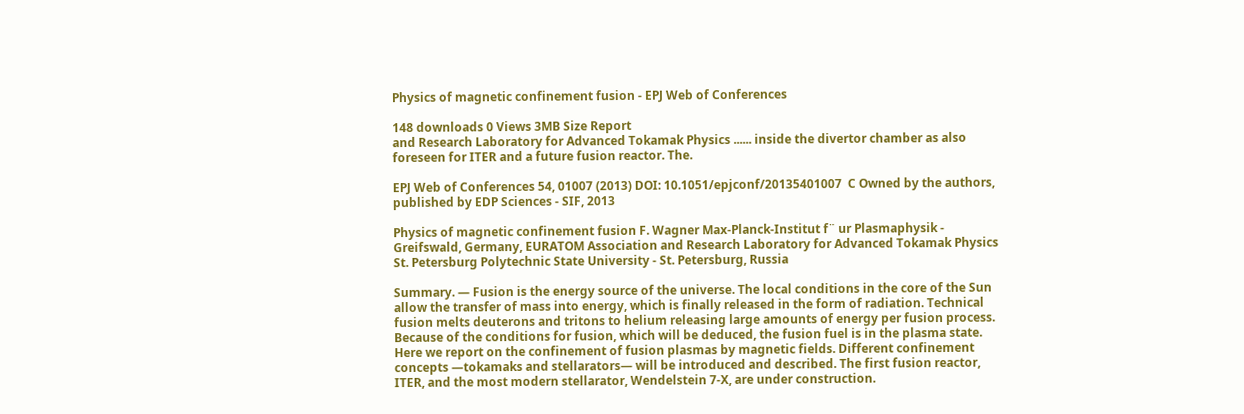Physics of magnetic confinement fusion - EPJ Web of Conferences

148 downloads 0 Views 3MB Size Report
and Research Laboratory for Advanced Tokamak Physics ...... inside the divertor chamber as also foreseen for ITER and a future fusion reactor. The.

EPJ Web of Conferences 54, 01007 (2013) DOI: 10.1051/epjconf/20135401007  C Owned by the authors, published by EDP Sciences - SIF, 2013

Physics of magnetic confinement fusion F. Wagner Max-Planck-Institut f¨ ur Plasmaphysik - Greifswald, Germany, EURATOM Association and Research Laboratory for Advanced Tokamak Physics St. Petersburg Polytechnic State University - St. Petersburg, Russia

Summary. — Fusion is the energy source of the universe. The local conditions in the core of the Sun allow the transfer of mass into energy, which is finally released in the form of radiation. Technical fusion melts deuterons and tritons to helium releasing large amounts of energy per fusion process. Because of the conditions for fusion, which will be deduced, the fusion fuel is in the plasma state. Here we report on the confinement of fusion plasmas by magnetic fields. Different confinement concepts —tokamaks and stellarators— will be introduced and described. The first fusion reactor, ITER, and the most modern stellarator, Wendelstein 7-X, are under construction.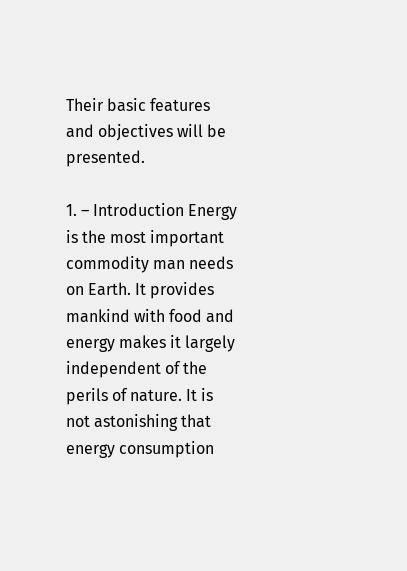Their basic features and objectives will be presented.

1. – Introduction Energy is the most important commodity man needs on Earth. It provides mankind with food and energy makes it largely independent of the perils of nature. It is not astonishing that energy consumption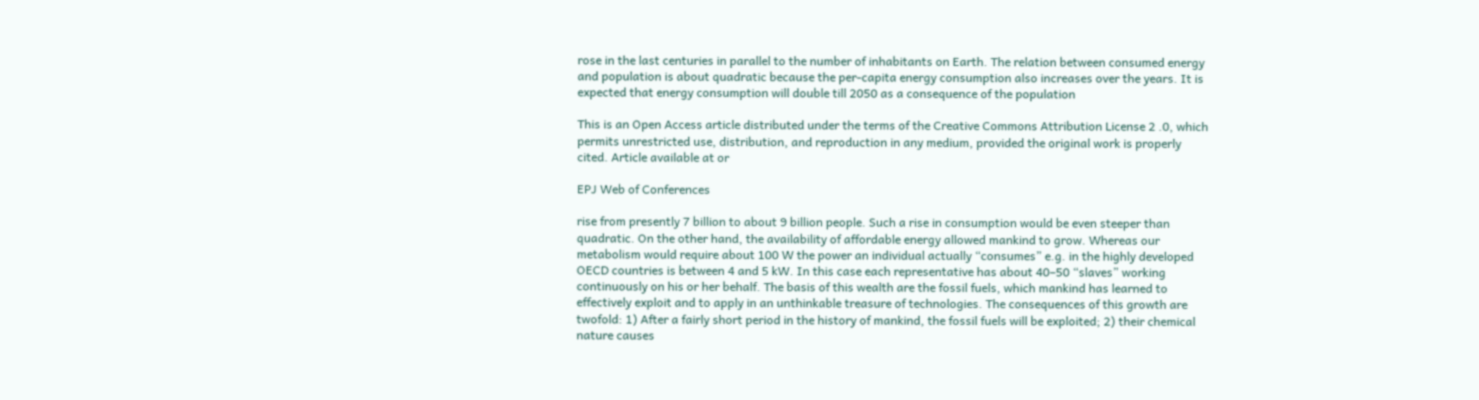rose in the last centuries in parallel to the number of inhabitants on Earth. The relation between consumed energy and population is about quadratic because the per-capita energy consumption also increases over the years. It is expected that energy consumption will double till 2050 as a consequence of the population

This is an Open Access article distributed under the terms of the Creative Commons Attribution License 2 .0, which permits unrestricted use, distribution, and reproduction in any medium, provided the original work is properly cited. Article available at or

EPJ Web of Conferences

rise from presently 7 billion to about 9 billion people. Such a rise in consumption would be even steeper than quadratic. On the other hand, the availability of affordable energy allowed mankind to grow. Whereas our metabolism would require about 100 W the power an individual actually “consumes” e.g. in the highly developed OECD countries is between 4 and 5 kW. In this case each representative has about 40–50 “slaves” working continuously on his or her behalf. The basis of this wealth are the fossil fuels, which mankind has learned to effectively exploit and to apply in an unthinkable treasure of technologies. The consequences of this growth are twofold: 1) After a fairly short period in the history of mankind, the fossil fuels will be exploited; 2) their chemical nature causes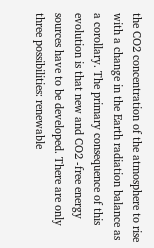the CO2 concentration of the atmosphere to rise with a change in the Earth radiation balance as a corollary. The primary consequence of this evolution is that new and CO2 -free energy sources have to be developed. There are only three possibilities: renewable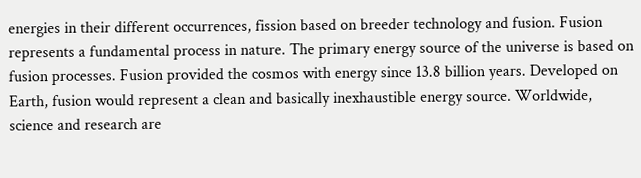energies in their different occurrences, fission based on breeder technology and fusion. Fusion represents a fundamental process in nature. The primary energy source of the universe is based on fusion processes. Fusion provided the cosmos with energy since 13.8 billion years. Developed on Earth, fusion would represent a clean and basically inexhaustible energy source. Worldwide, science and research are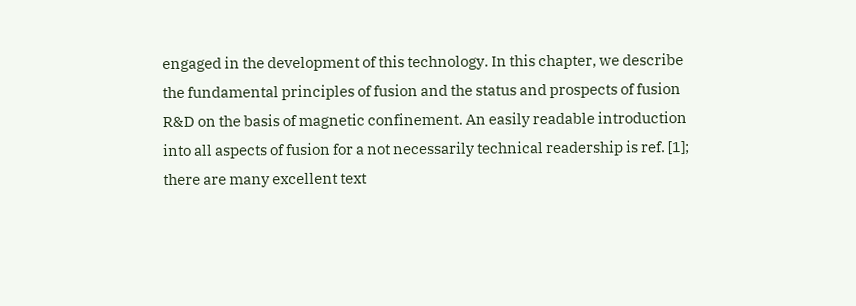engaged in the development of this technology. In this chapter, we describe the fundamental principles of fusion and the status and prospects of fusion R&D on the basis of magnetic confinement. An easily readable introduction into all aspects of fusion for a not necessarily technical readership is ref. [1]; there are many excellent text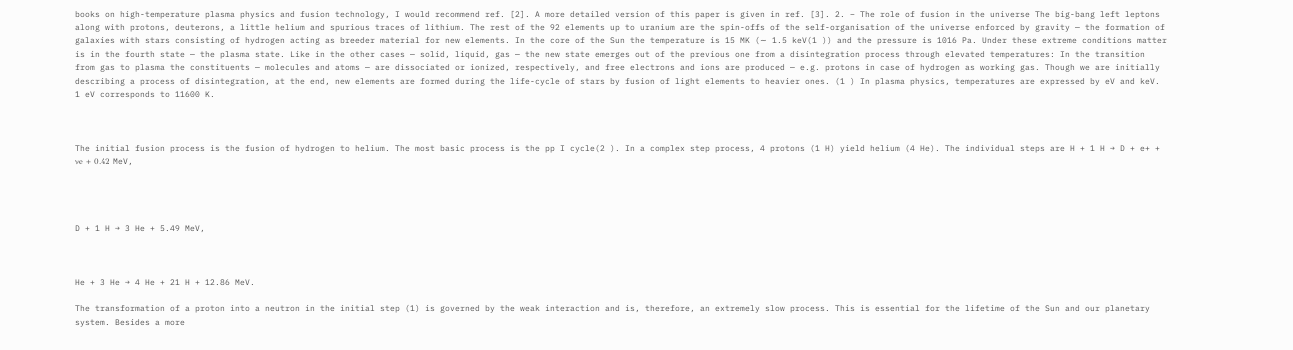books on high-temperature plasma physics and fusion technology, I would recommend ref. [2]. A more detailed version of this paper is given in ref. [3]. 2. – The role of fusion in the universe The big-bang left leptons along with protons, deuterons, a little helium and spurious traces of lithium. The rest of the 92 elements up to uranium are the spin-offs of the self-organisation of the universe enforced by gravity — the formation of galaxies with stars consisting of hydrogen acting as breeder material for new elements. In the core of the Sun the temperature is 15 MK (∼ 1.5 keV(1 )) and the pressure is 1016 Pa. Under these extreme conditions matter is in the fourth state — the plasma state. Like in the other cases — solid, liquid, gas — the new state emerges out of the previous one from a disintegration process through elevated temperatures: In the transition from gas to plasma the constituents — molecules and atoms — are dissociated or ionized, respectively, and free electrons and ions are produced — e.g. protons in case of hydrogen as working gas. Though we are initially describing a process of disintegration, at the end, new elements are formed during the life-cycle of stars by fusion of light elements to heavier ones. (1 ) In plasma physics, temperatures are expressed by eV and keV. 1 eV corresponds to 11600 K.



The initial fusion process is the fusion of hydrogen to helium. The most basic process is the pp I cycle(2 ). In a complex step process, 4 protons (1 H) yield helium (4 He). The individual steps are H + 1 H → D + e+ + νe + 0.42 MeV,




D + 1 H → 3 He + 5.49 MeV,



He + 3 He → 4 He + 21 H + 12.86 MeV.

The transformation of a proton into a neutron in the initial step (1) is governed by the weak interaction and is, therefore, an extremely slow process. This is essential for the lifetime of the Sun and our planetary system. Besides a more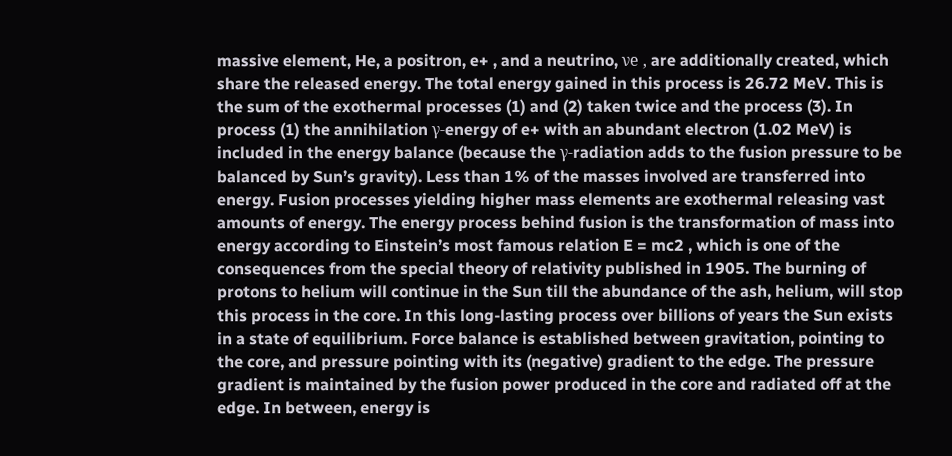massive element, He, a positron, e+ , and a neutrino, νe , are additionally created, which share the released energy. The total energy gained in this process is 26.72 MeV. This is the sum of the exothermal processes (1) and (2) taken twice and the process (3). In process (1) the annihilation γ-energy of e+ with an abundant electron (1.02 MeV) is included in the energy balance (because the γ-radiation adds to the fusion pressure to be balanced by Sun’s gravity). Less than 1% of the masses involved are transferred into energy. Fusion processes yielding higher mass elements are exothermal releasing vast amounts of energy. The energy process behind fusion is the transformation of mass into energy according to Einstein’s most famous relation E = mc2 , which is one of the consequences from the special theory of relativity published in 1905. The burning of protons to helium will continue in the Sun till the abundance of the ash, helium, will stop this process in the core. In this long-lasting process over billions of years the Sun exists in a state of equilibrium. Force balance is established between gravitation, pointing to the core, and pressure pointing with its (negative) gradient to the edge. The pressure gradient is maintained by the fusion power produced in the core and radiated off at the edge. In between, energy is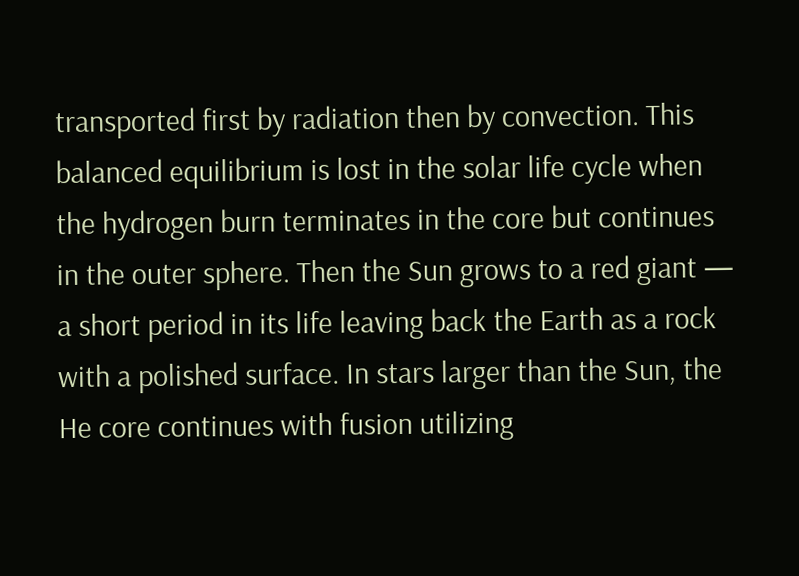transported first by radiation then by convection. This balanced equilibrium is lost in the solar life cycle when the hydrogen burn terminates in the core but continues in the outer sphere. Then the Sun grows to a red giant — a short period in its life leaving back the Earth as a rock with a polished surface. In stars larger than the Sun, the He core continues with fusion utilizing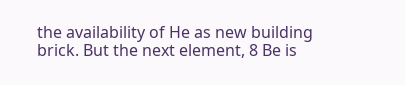the availability of He as new building brick. But the next element, 8 Be is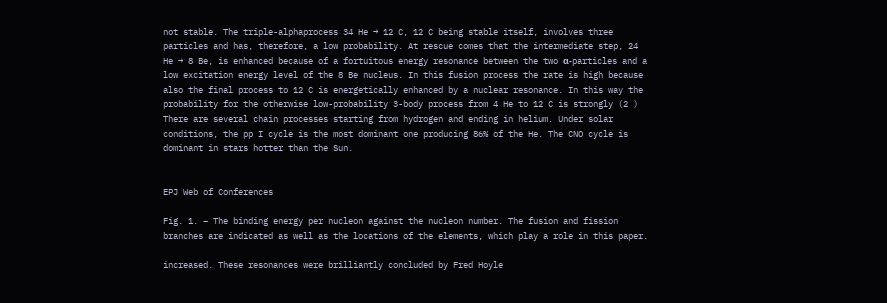not stable. The triple-alphaprocess 34 He → 12 C, 12 C being stable itself, involves three particles and has, therefore, a low probability. At rescue comes that the intermediate step, 24 He → 8 Be, is enhanced because of a fortuitous energy resonance between the two α-particles and a low excitation energy level of the 8 Be nucleus. In this fusion process the rate is high because also the final process to 12 C is energetically enhanced by a nuclear resonance. In this way the probability for the otherwise low-probability 3-body process from 4 He to 12 C is strongly (2 ) There are several chain processes starting from hydrogen and ending in helium. Under solar conditions, the pp I cycle is the most dominant one producing 86% of the He. The CNO cycle is dominant in stars hotter than the Sun.


EPJ Web of Conferences

Fig. 1. – The binding energy per nucleon against the nucleon number. The fusion and fission branches are indicated as well as the locations of the elements, which play a role in this paper.

increased. These resonances were brilliantly concluded by Fred Hoyle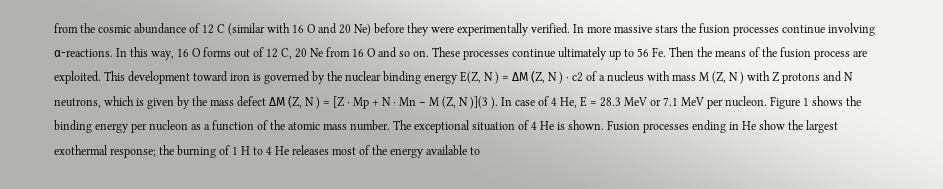from the cosmic abundance of 12 C (similar with 16 O and 20 Ne) before they were experimentally verified. In more massive stars the fusion processes continue involving α-reactions. In this way, 16 O forms out of 12 C, 20 Ne from 16 O and so on. These processes continue ultimately up to 56 Fe. Then the means of the fusion process are exploited. This development toward iron is governed by the nuclear binding energy E(Z, N ) = ΔM (Z, N ) · c2 of a nucleus with mass M (Z, N ) with Z protons and N neutrons, which is given by the mass defect ΔM (Z, N ) = [Z · Mp + N · Mn − M (Z, N )](3 ). In case of 4 He, E = 28.3 MeV or 7.1 MeV per nucleon. Figure 1 shows the binding energy per nucleon as a function of the atomic mass number. The exceptional situation of 4 He is shown. Fusion processes ending in He show the largest exothermal response; the burning of 1 H to 4 He releases most of the energy available to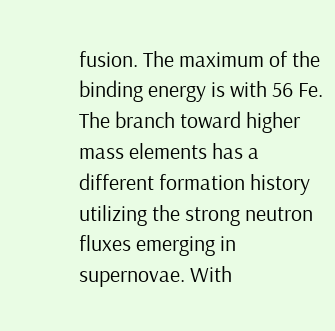fusion. The maximum of the binding energy is with 56 Fe. The branch toward higher mass elements has a different formation history utilizing the strong neutron fluxes emerging in supernovae. With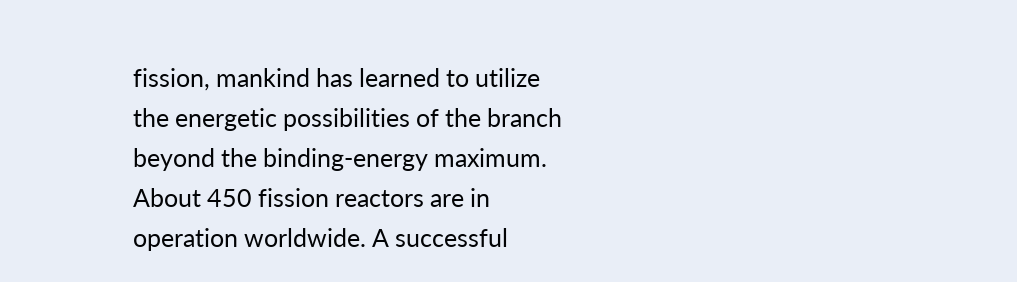fission, mankind has learned to utilize the energetic possibilities of the branch beyond the binding-energy maximum. About 450 fission reactors are in operation worldwide. A successful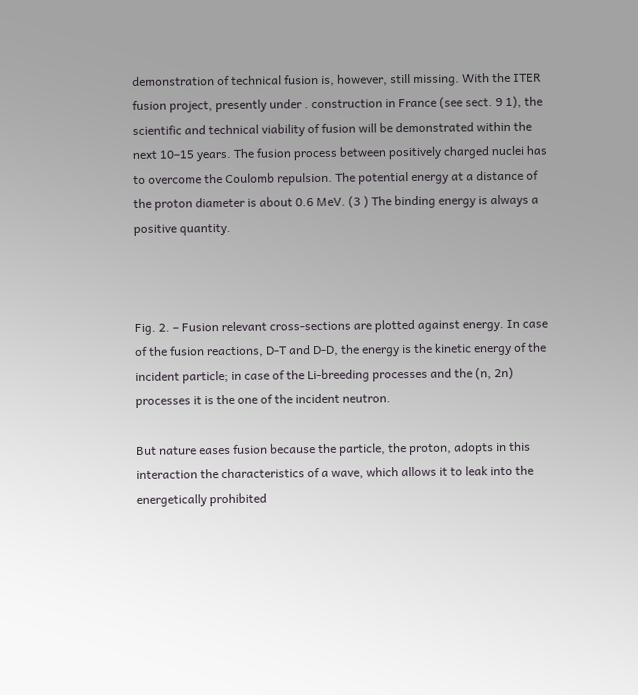demonstration of technical fusion is, however, still missing. With the ITER fusion project, presently under . construction in France (see sect. 9 1), the scientific and technical viability of fusion will be demonstrated within the next 10–15 years. The fusion process between positively charged nuclei has to overcome the Coulomb repulsion. The potential energy at a distance of the proton diameter is about 0.6 MeV. (3 ) The binding energy is always a positive quantity.



Fig. 2. – Fusion relevant cross-sections are plotted against energy. In case of the fusion reactions, D-T and D-D, the energy is the kinetic energy of the incident particle; in case of the Li-breeding processes and the (n, 2n) processes it is the one of the incident neutron.

But nature eases fusion because the particle, the proton, adopts in this interaction the characteristics of a wave, which allows it to leak into the energetically prohibited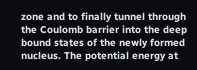zone and to finally tunnel through the Coulomb barrier into the deep bound states of the newly formed nucleus. The potential energy at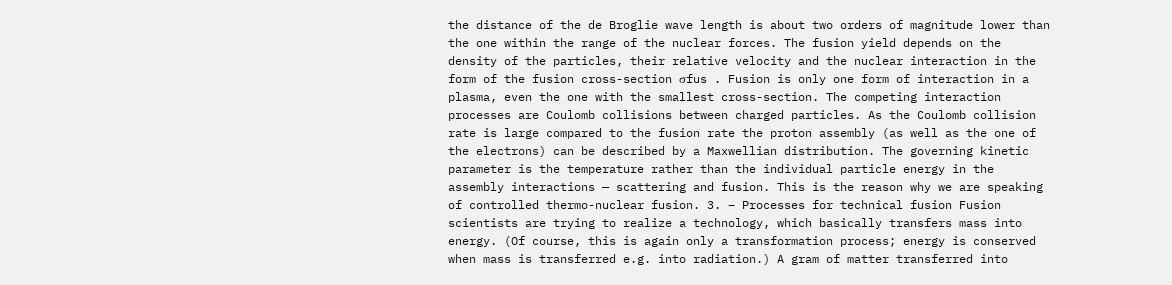the distance of the de Broglie wave length is about two orders of magnitude lower than the one within the range of the nuclear forces. The fusion yield depends on the density of the particles, their relative velocity and the nuclear interaction in the form of the fusion cross-section σfus . Fusion is only one form of interaction in a plasma, even the one with the smallest cross-section. The competing interaction processes are Coulomb collisions between charged particles. As the Coulomb collision rate is large compared to the fusion rate the proton assembly (as well as the one of the electrons) can be described by a Maxwellian distribution. The governing kinetic parameter is the temperature rather than the individual particle energy in the assembly interactions — scattering and fusion. This is the reason why we are speaking of controlled thermo-nuclear fusion. 3. – Processes for technical fusion Fusion scientists are trying to realize a technology, which basically transfers mass into energy. (Of course, this is again only a transformation process; energy is conserved when mass is transferred e.g. into radiation.) A gram of matter transferred into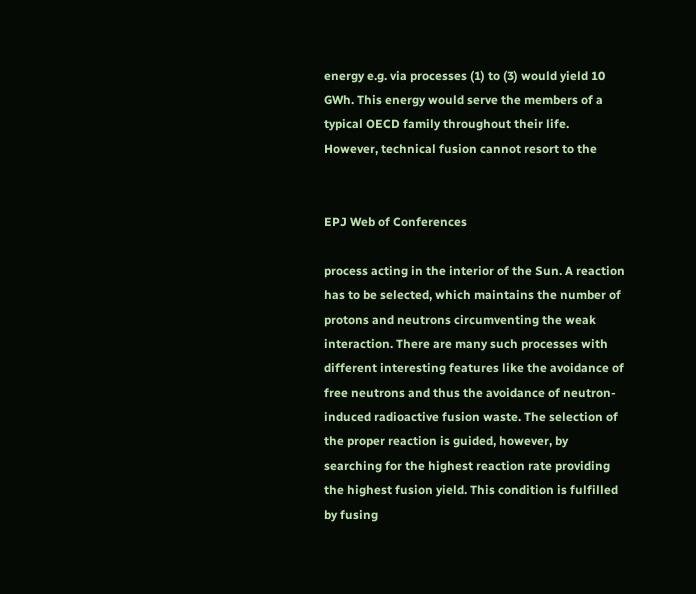energy e.g. via processes (1) to (3) would yield 10 GWh. This energy would serve the members of a typical OECD family throughout their life. However, technical fusion cannot resort to the


EPJ Web of Conferences

process acting in the interior of the Sun. A reaction has to be selected, which maintains the number of protons and neutrons circumventing the weak interaction. There are many such processes with different interesting features like the avoidance of free neutrons and thus the avoidance of neutron-induced radioactive fusion waste. The selection of the proper reaction is guided, however, by searching for the highest reaction rate providing the highest fusion yield. This condition is fulfilled by fusing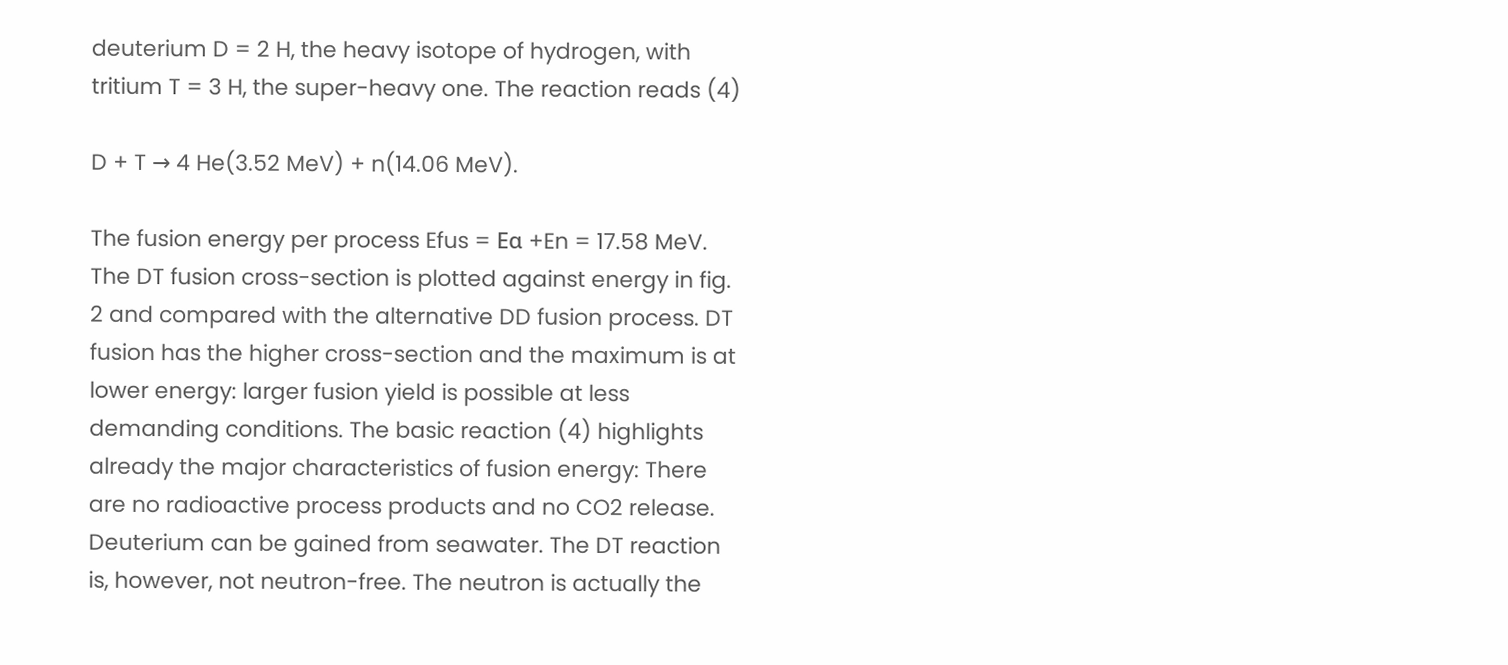deuterium D = 2 H, the heavy isotope of hydrogen, with tritium T = 3 H, the super-heavy one. The reaction reads (4)

D + T → 4 He(3.52 MeV) + n(14.06 MeV).

The fusion energy per process Efus = Eα +En = 17.58 MeV. The DT fusion cross-section is plotted against energy in fig. 2 and compared with the alternative DD fusion process. DT fusion has the higher cross-section and the maximum is at lower energy: larger fusion yield is possible at less demanding conditions. The basic reaction (4) highlights already the major characteristics of fusion energy: There are no radioactive process products and no CO2 release. Deuterium can be gained from seawater. The DT reaction is, however, not neutron-free. The neutron is actually the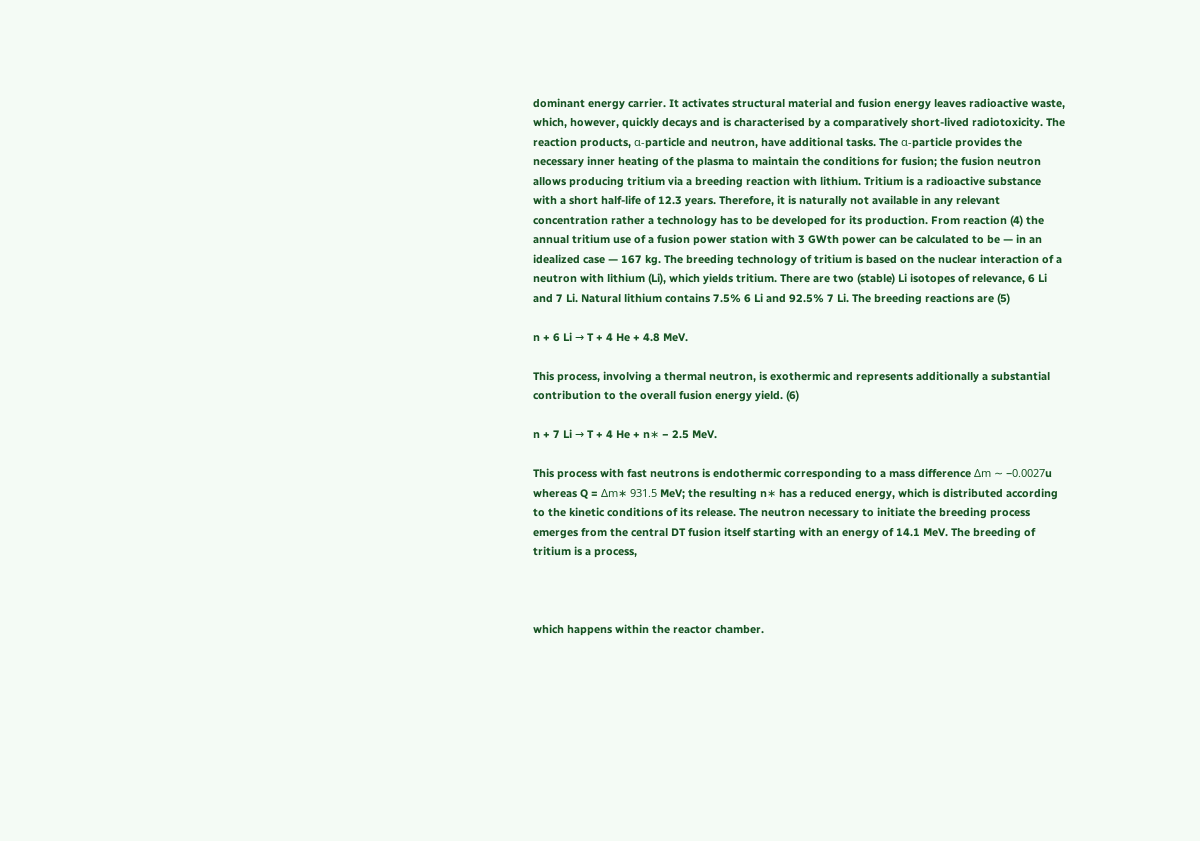dominant energy carrier. It activates structural material and fusion energy leaves radioactive waste, which, however, quickly decays and is characterised by a comparatively short-lived radiotoxicity. The reaction products, α-particle and neutron, have additional tasks. The α-particle provides the necessary inner heating of the plasma to maintain the conditions for fusion; the fusion neutron allows producing tritium via a breeding reaction with lithium. Tritium is a radioactive substance with a short half-life of 12.3 years. Therefore, it is naturally not available in any relevant concentration rather a technology has to be developed for its production. From reaction (4) the annual tritium use of a fusion power station with 3 GWth power can be calculated to be — in an idealized case — 167 kg. The breeding technology of tritium is based on the nuclear interaction of a neutron with lithium (Li), which yields tritium. There are two (stable) Li isotopes of relevance, 6 Li and 7 Li. Natural lithium contains 7.5% 6 Li and 92.5% 7 Li. The breeding reactions are (5)

n + 6 Li → T + 4 He + 4.8 MeV.

This process, involving a thermal neutron, is exothermic and represents additionally a substantial contribution to the overall fusion energy yield. (6)

n + 7 Li → T + 4 He + n∗ − 2.5 MeV.

This process with fast neutrons is endothermic corresponding to a mass difference Δm ∼ −0.0027u whereas Q = Δm∗ 931.5 MeV; the resulting n∗ has a reduced energy, which is distributed according to the kinetic conditions of its release. The neutron necessary to initiate the breeding process emerges from the central DT fusion itself starting with an energy of 14.1 MeV. The breeding of tritium is a process,



which happens within the reactor chamber.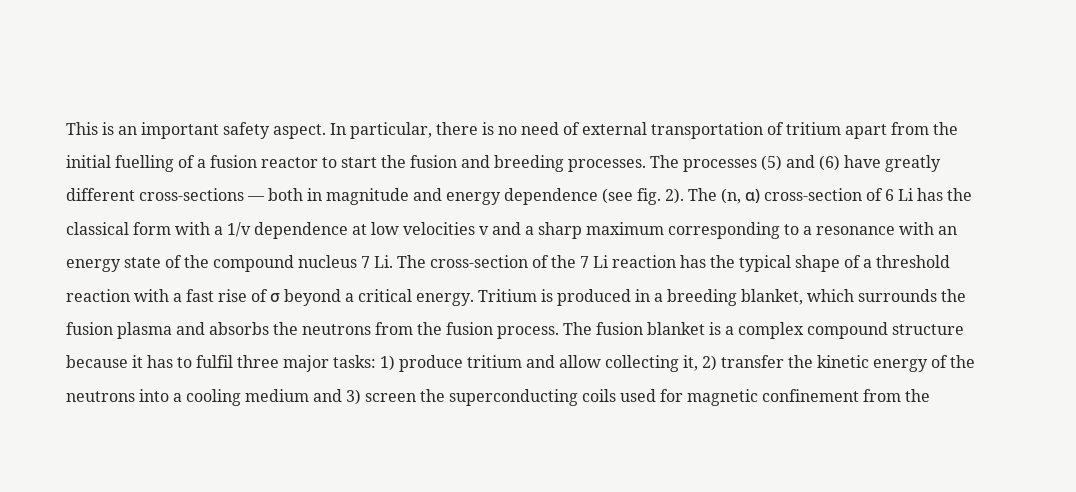This is an important safety aspect. In particular, there is no need of external transportation of tritium apart from the initial fuelling of a fusion reactor to start the fusion and breeding processes. The processes (5) and (6) have greatly different cross-sections — both in magnitude and energy dependence (see fig. 2). The (n, α) cross-section of 6 Li has the classical form with a 1/v dependence at low velocities v and a sharp maximum corresponding to a resonance with an energy state of the compound nucleus 7 Li. The cross-section of the 7 Li reaction has the typical shape of a threshold reaction with a fast rise of σ beyond a critical energy. Tritium is produced in a breeding blanket, which surrounds the fusion plasma and absorbs the neutrons from the fusion process. The fusion blanket is a complex compound structure because it has to fulfil three major tasks: 1) produce tritium and allow collecting it, 2) transfer the kinetic energy of the neutrons into a cooling medium and 3) screen the superconducting coils used for magnetic confinement from the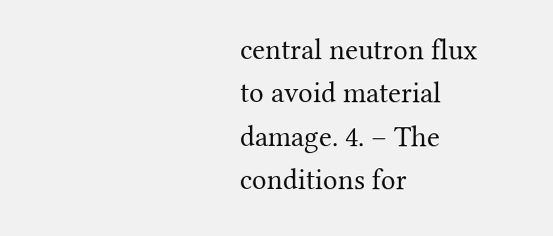central neutron flux to avoid material damage. 4. – The conditions for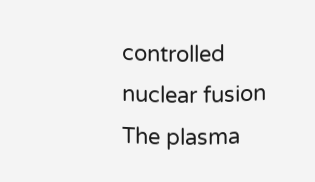controlled nuclear fusion The plasma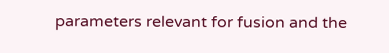parameters relevant for fusion and the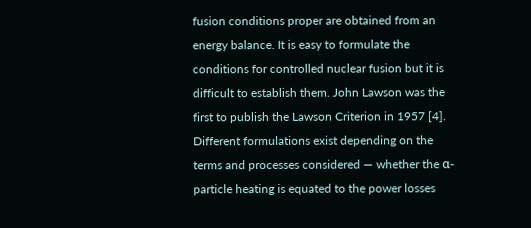fusion conditions proper are obtained from an energy balance. It is easy to formulate the conditions for controlled nuclear fusion but it is difficult to establish them. John Lawson was the first to publish the Lawson Criterion in 1957 [4]. Different formulations exist depending on the terms and processes considered — whether the α-particle heating is equated to the power losses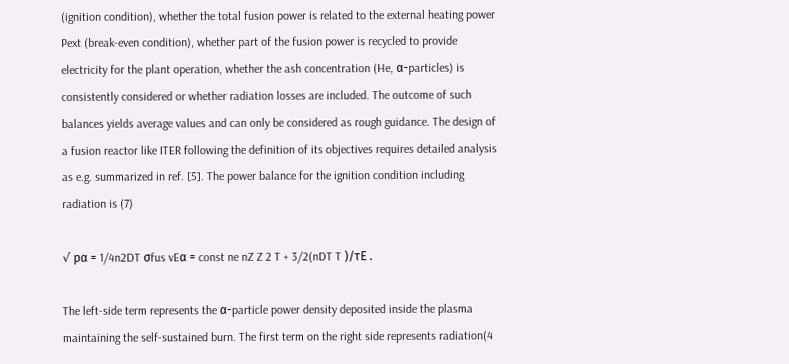(ignition condition), whether the total fusion power is related to the external heating power Pext (break-even condition), whether part of the fusion power is recycled to provide electricity for the plant operation, whether the ash concentration (He, α-particles) is consistently considered or whether radiation losses are included. The outcome of such balances yields average values and can only be considered as rough guidance. The design of a fusion reactor like ITER following the definition of its objectives requires detailed analysis as e.g. summarized in ref. [5]. The power balance for the ignition condition including radiation is (7)

√ pα = 1/4n2DT σfus vEα = const ne nZ Z 2 T + 3/2(nDT T )/τE .

The left-side term represents the α-particle power density deposited inside the plasma maintaining the self-sustained burn. The first term on the right side represents radiation(4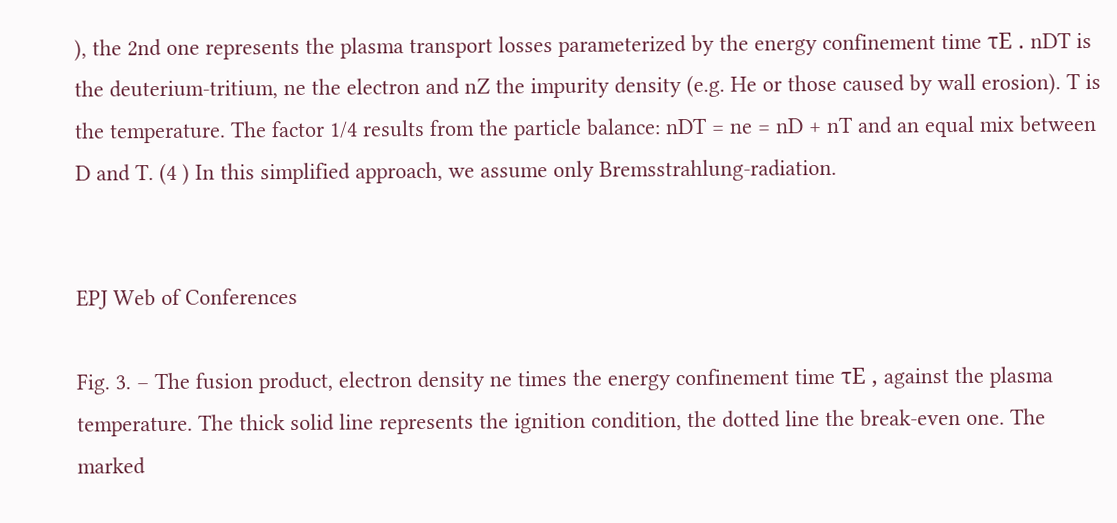), the 2nd one represents the plasma transport losses parameterized by the energy confinement time τE . nDT is the deuterium-tritium, ne the electron and nZ the impurity density (e.g. He or those caused by wall erosion). T is the temperature. The factor 1/4 results from the particle balance: nDT = ne = nD + nT and an equal mix between D and T. (4 ) In this simplified approach, we assume only Bremsstrahlung-radiation.


EPJ Web of Conferences

Fig. 3. – The fusion product, electron density ne times the energy confinement time τE , against the plasma temperature. The thick solid line represents the ignition condition, the dotted line the break-even one. The marked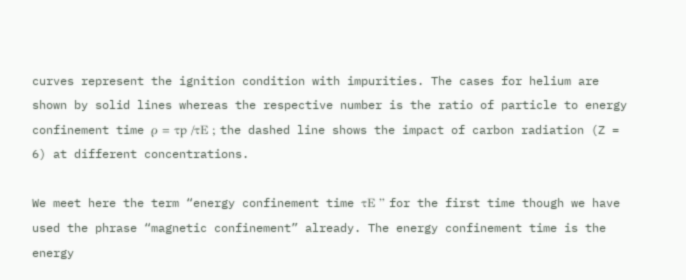curves represent the ignition condition with impurities. The cases for helium are shown by solid lines whereas the respective number is the ratio of particle to energy confinement time ρ = τp /τE ; the dashed line shows the impact of carbon radiation (Z = 6) at different concentrations.

We meet here the term “energy confinement time τE ” for the first time though we have used the phrase “magnetic confinement” already. The energy confinement time is the energy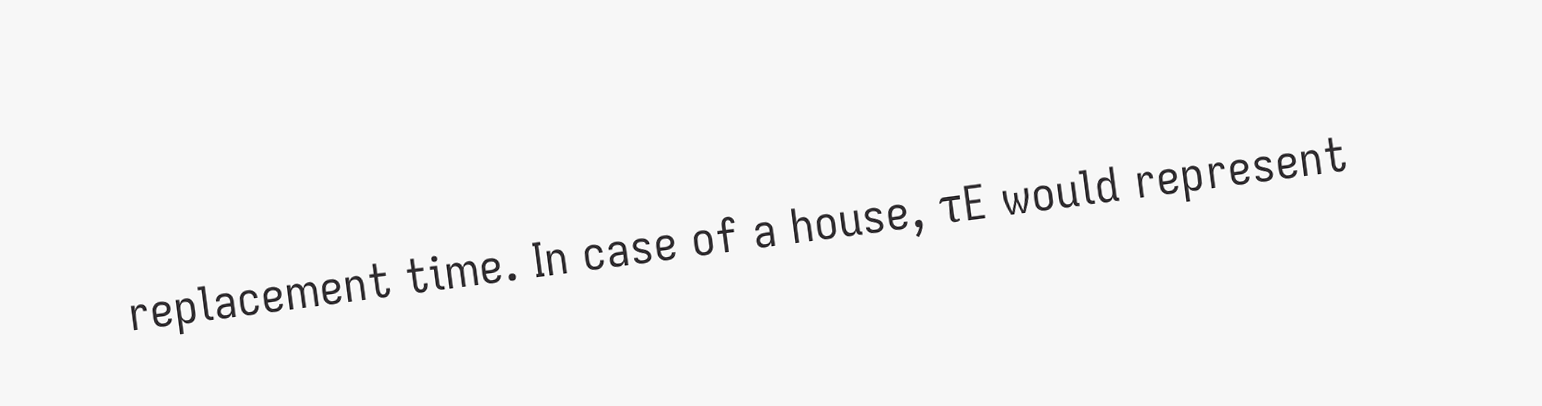replacement time. In case of a house, τE would represent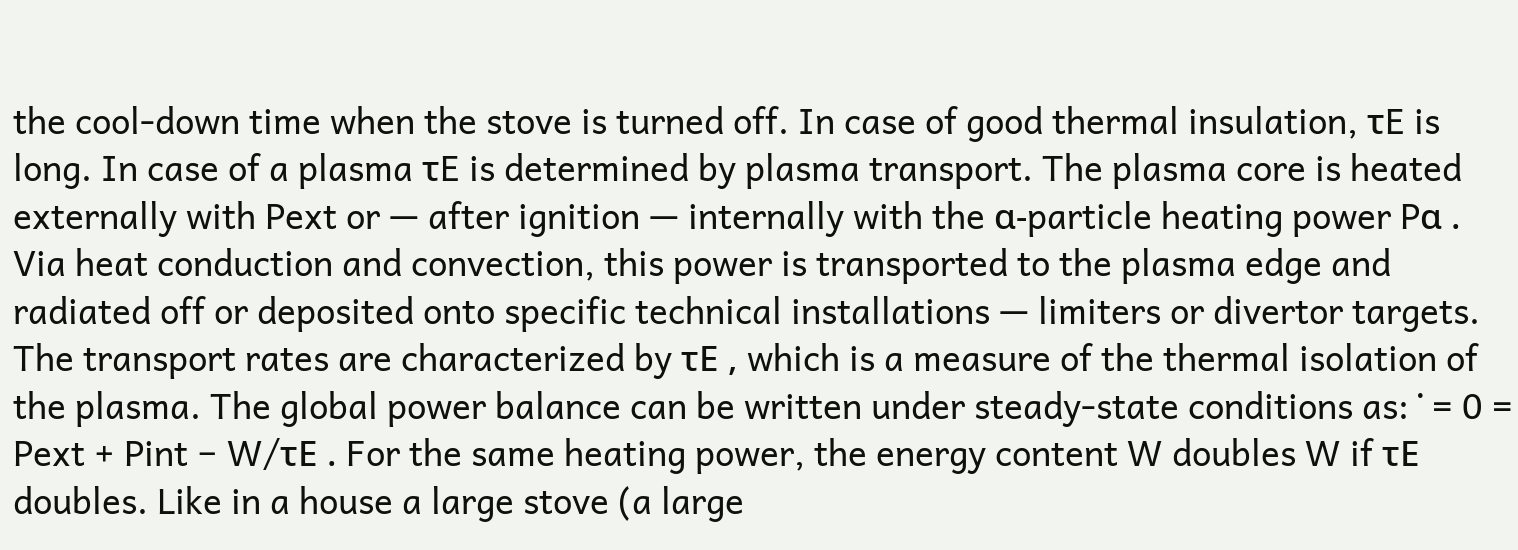the cool-down time when the stove is turned off. In case of good thermal insulation, τE is long. In case of a plasma τE is determined by plasma transport. The plasma core is heated externally with Pext or — after ignition — internally with the α-particle heating power Pα . Via heat conduction and convection, this power is transported to the plasma edge and radiated off or deposited onto specific technical installations — limiters or divertor targets. The transport rates are characterized by τE , which is a measure of the thermal isolation of the plasma. The global power balance can be written under steady-state conditions as: ˙ = 0 = Pext + Pint − W/τE . For the same heating power, the energy content W doubles W if τE doubles. Like in a house a large stove (a large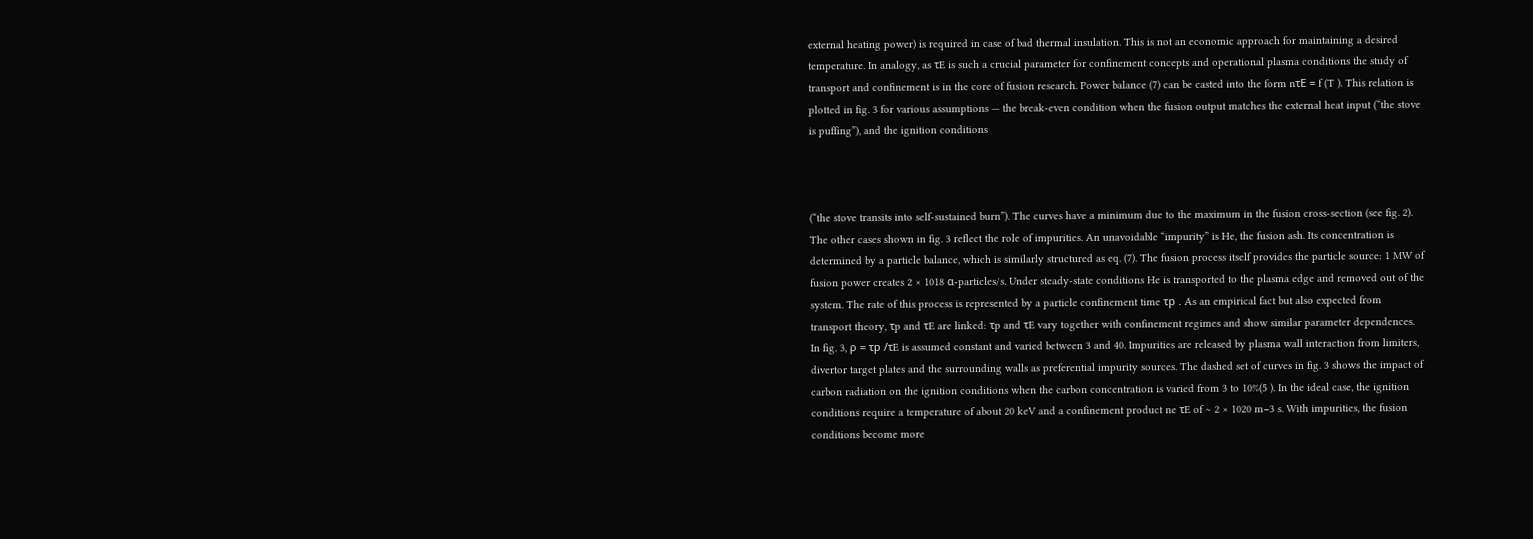external heating power) is required in case of bad thermal insulation. This is not an economic approach for maintaining a desired temperature. In analogy, as τE is such a crucial parameter for confinement concepts and operational plasma conditions the study of transport and confinement is in the core of fusion research. Power balance (7) can be casted into the form nτE = f (T ). This relation is plotted in fig. 3 for various assumptions — the break-even condition when the fusion output matches the external heat input (“the stove is puffing”), and the ignition conditions



(“the stove transits into self-sustained burn”). The curves have a minimum due to the maximum in the fusion cross-section (see fig. 2). The other cases shown in fig. 3 reflect the role of impurities. An unavoidable “impurity” is He, the fusion ash. Its concentration is determined by a particle balance, which is similarly structured as eq. (7). The fusion process itself provides the particle source: 1 MW of fusion power creates 2 × 1018 α-particles/s. Under steady-state conditions He is transported to the plasma edge and removed out of the system. The rate of this process is represented by a particle confinement time τp . As an empirical fact but also expected from transport theory, τp and τE are linked: τp and τE vary together with confinement regimes and show similar parameter dependences. In fig. 3, ρ = τp /τE is assumed constant and varied between 3 and 40. Impurities are released by plasma wall interaction from limiters, divertor target plates and the surrounding walls as preferential impurity sources. The dashed set of curves in fig. 3 shows the impact of carbon radiation on the ignition conditions when the carbon concentration is varied from 3 to 10%(5 ). In the ideal case, the ignition conditions require a temperature of about 20 keV and a confinement product ne τE of ∼ 2 × 1020 m−3 s. With impurities, the fusion conditions become more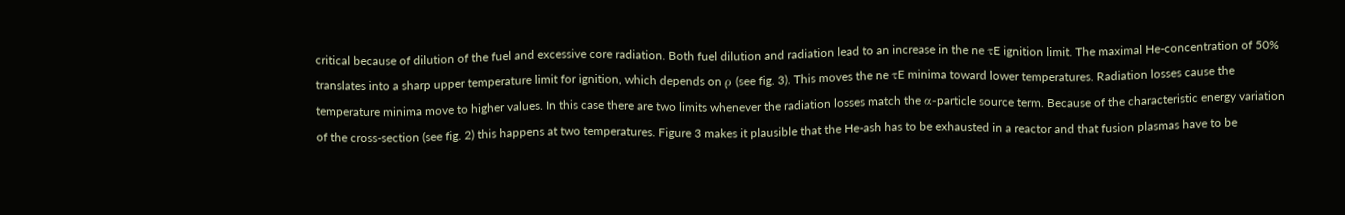critical because of dilution of the fuel and excessive core radiation. Both fuel dilution and radiation lead to an increase in the ne τE ignition limit. The maximal He-concentration of 50% translates into a sharp upper temperature limit for ignition, which depends on ρ (see fig. 3). This moves the ne τE minima toward lower temperatures. Radiation losses cause the temperature minima move to higher values. In this case there are two limits whenever the radiation losses match the α-particle source term. Because of the characteristic energy variation of the cross-section (see fig. 2) this happens at two temperatures. Figure 3 makes it plausible that the He-ash has to be exhausted in a reactor and that fusion plasmas have to be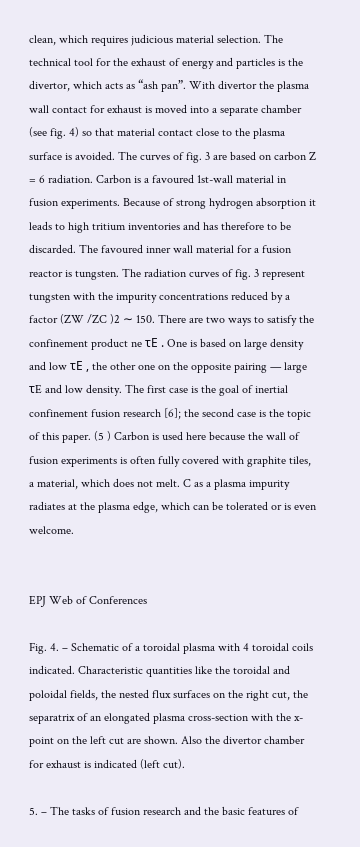clean, which requires judicious material selection. The technical tool for the exhaust of energy and particles is the divertor, which acts as “ash pan”. With divertor the plasma wall contact for exhaust is moved into a separate chamber (see fig. 4) so that material contact close to the plasma surface is avoided. The curves of fig. 3 are based on carbon Z = 6 radiation. Carbon is a favoured 1st-wall material in fusion experiments. Because of strong hydrogen absorption it leads to high tritium inventories and has therefore to be discarded. The favoured inner wall material for a fusion reactor is tungsten. The radiation curves of fig. 3 represent tungsten with the impurity concentrations reduced by a factor (ZW /ZC )2 ∼ 150. There are two ways to satisfy the confinement product ne τE . One is based on large density and low τE , the other one on the opposite pairing — large τE and low density. The first case is the goal of inertial confinement fusion research [6]; the second case is the topic of this paper. (5 ) Carbon is used here because the wall of fusion experiments is often fully covered with graphite tiles, a material, which does not melt. C as a plasma impurity radiates at the plasma edge, which can be tolerated or is even welcome.


EPJ Web of Conferences

Fig. 4. – Schematic of a toroidal plasma with 4 toroidal coils indicated. Characteristic quantities like the toroidal and poloidal fields, the nested flux surfaces on the right cut, the separatrix of an elongated plasma cross-section with the x-point on the left cut are shown. Also the divertor chamber for exhaust is indicated (left cut).

5. – The tasks of fusion research and the basic features of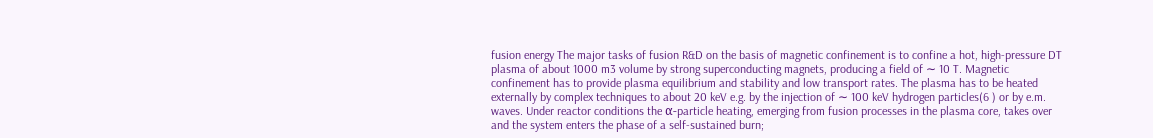fusion energy The major tasks of fusion R&D on the basis of magnetic confinement is to confine a hot, high-pressure DT plasma of about 1000 m3 volume by strong superconducting magnets, producing a field of ∼ 10 T. Magnetic confinement has to provide plasma equilibrium and stability and low transport rates. The plasma has to be heated externally by complex techniques to about 20 keV e.g. by the injection of ∼ 100 keV hydrogen particles(6 ) or by e.m. waves. Under reactor conditions the α-particle heating, emerging from fusion processes in the plasma core, takes over and the system enters the phase of a self-sustained burn;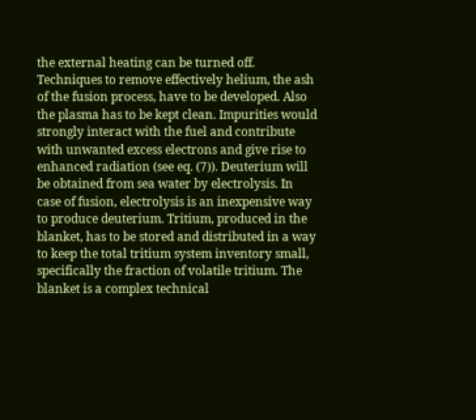the external heating can be turned off. Techniques to remove effectively helium, the ash of the fusion process, have to be developed. Also the plasma has to be kept clean. Impurities would strongly interact with the fuel and contribute with unwanted excess electrons and give rise to enhanced radiation (see eq. (7)). Deuterium will be obtained from sea water by electrolysis. In case of fusion, electrolysis is an inexpensive way to produce deuterium. Tritium, produced in the blanket, has to be stored and distributed in a way to keep the total tritium system inventory small, specifically the fraction of volatile tritium. The blanket is a complex technical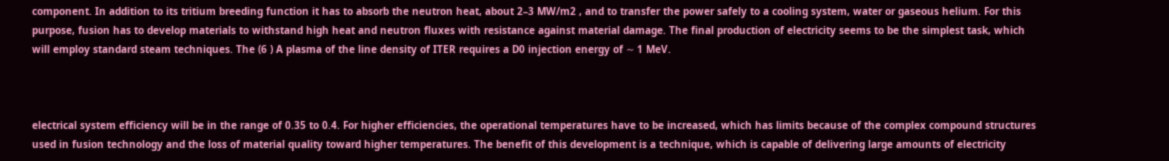component. In addition to its tritium breeding function it has to absorb the neutron heat, about 2–3 MW/m2 , and to transfer the power safely to a cooling system, water or gaseous helium. For this purpose, fusion has to develop materials to withstand high heat and neutron fluxes with resistance against material damage. The final production of electricity seems to be the simplest task, which will employ standard steam techniques. The (6 ) A plasma of the line density of ITER requires a D0 injection energy of ∼ 1 MeV.



electrical system efficiency will be in the range of 0.35 to 0.4. For higher efficiencies, the operational temperatures have to be increased, which has limits because of the complex compound structures used in fusion technology and the loss of material quality toward higher temperatures. The benefit of this development is a technique, which is capable of delivering large amounts of electricity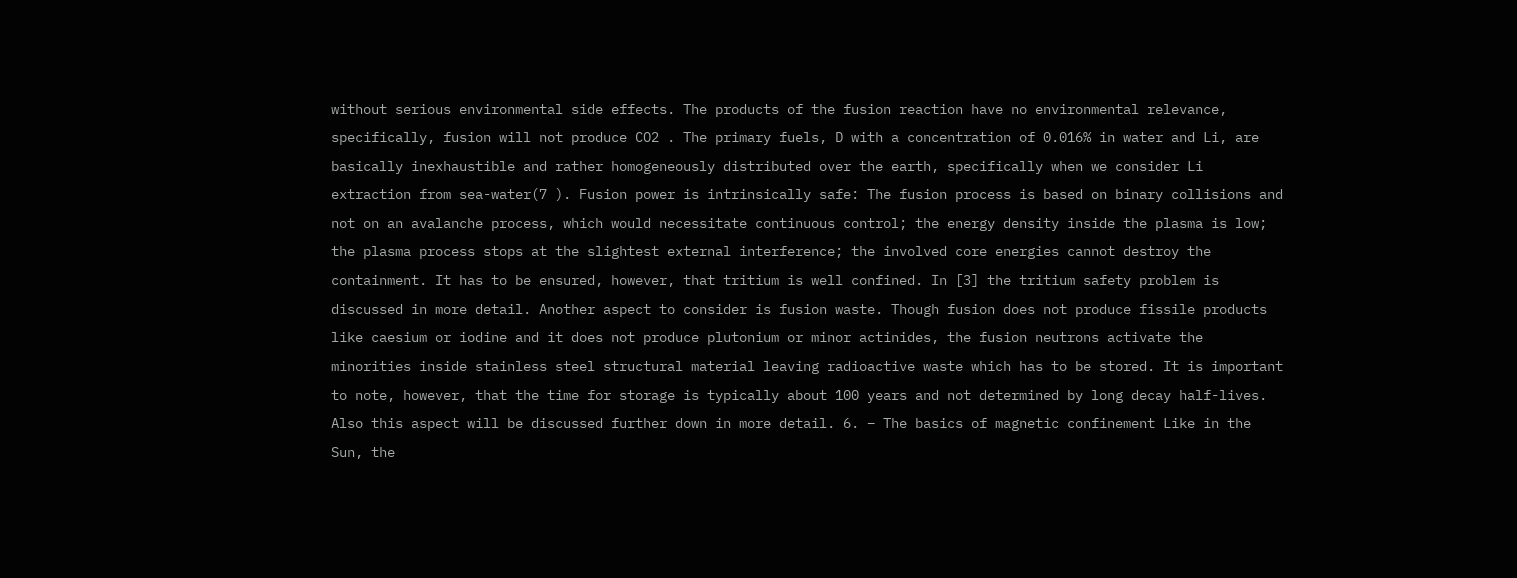without serious environmental side effects. The products of the fusion reaction have no environmental relevance, specifically, fusion will not produce CO2 . The primary fuels, D with a concentration of 0.016% in water and Li, are basically inexhaustible and rather homogeneously distributed over the earth, specifically when we consider Li extraction from sea-water(7 ). Fusion power is intrinsically safe: The fusion process is based on binary collisions and not on an avalanche process, which would necessitate continuous control; the energy density inside the plasma is low; the plasma process stops at the slightest external interference; the involved core energies cannot destroy the containment. It has to be ensured, however, that tritium is well confined. In [3] the tritium safety problem is discussed in more detail. Another aspect to consider is fusion waste. Though fusion does not produce fissile products like caesium or iodine and it does not produce plutonium or minor actinides, the fusion neutrons activate the minorities inside stainless steel structural material leaving radioactive waste which has to be stored. It is important to note, however, that the time for storage is typically about 100 years and not determined by long decay half-lives. Also this aspect will be discussed further down in more detail. 6. – The basics of magnetic confinement Like in the Sun, the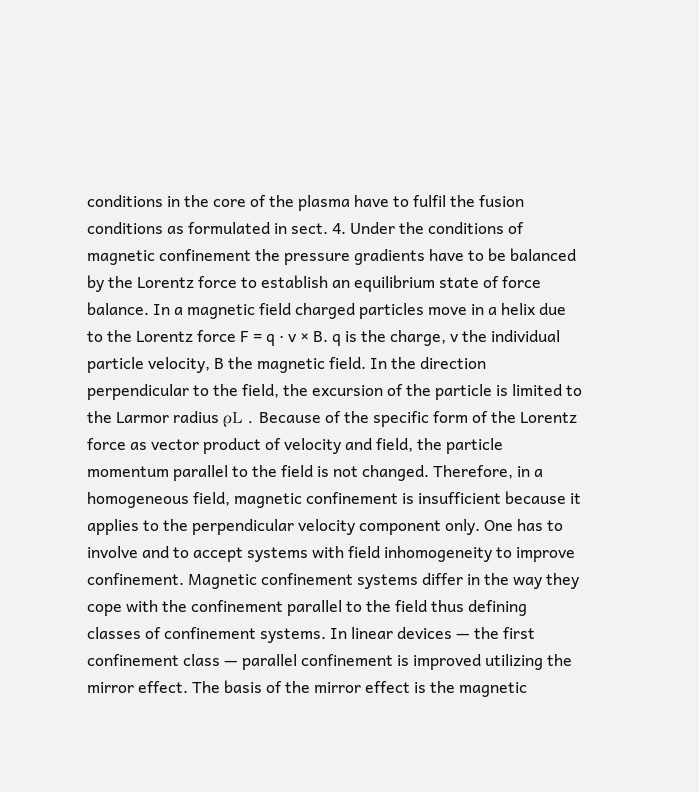conditions in the core of the plasma have to fulfil the fusion conditions as formulated in sect. 4. Under the conditions of magnetic confinement the pressure gradients have to be balanced by the Lorentz force to establish an equilibrium state of force balance. In a magnetic field charged particles move in a helix due to the Lorentz force F = q · v × B. q is the charge, v the individual particle velocity, B the magnetic field. In the direction perpendicular to the field, the excursion of the particle is limited to the Larmor radius ρL . Because of the specific form of the Lorentz force as vector product of velocity and field, the particle momentum parallel to the field is not changed. Therefore, in a homogeneous field, magnetic confinement is insufficient because it applies to the perpendicular velocity component only. One has to involve and to accept systems with field inhomogeneity to improve confinement. Magnetic confinement systems differ in the way they cope with the confinement parallel to the field thus defining classes of confinement systems. In linear devices — the first confinement class — parallel confinement is improved utilizing the mirror effect. The basis of the mirror effect is the magnetic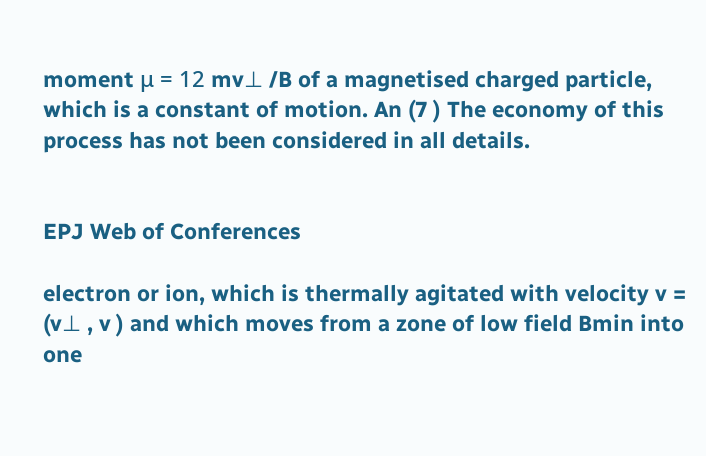moment μ = 12 mv⊥ /B of a magnetised charged particle, which is a constant of motion. An (7 ) The economy of this process has not been considered in all details.


EPJ Web of Conferences

electron or ion, which is thermally agitated with velocity v = (v⊥ , v ) and which moves from a zone of low field Bmin into one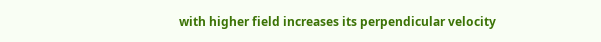with higher field increases its perpendicular velocity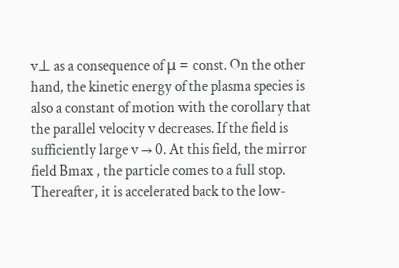v⊥ as a consequence of μ = const. On the other hand, the kinetic energy of the plasma species is also a constant of motion with the corollary that the parallel velocity v decreases. If the field is sufficiently large v → 0. At this field, the mirror field Bmax , the particle comes to a full stop. Thereafter, it is accelerated back to the low-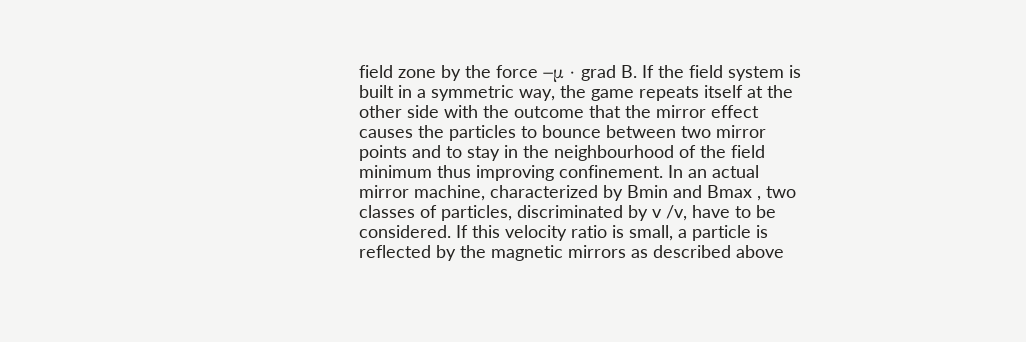field zone by the force −μ · grad B. If the field system is built in a symmetric way, the game repeats itself at the other side with the outcome that the mirror effect causes the particles to bounce between two mirror points and to stay in the neighbourhood of the field minimum thus improving confinement. In an actual mirror machine, characterized by Bmin and Bmax , two classes of particles, discriminated by v /v, have to be considered. If this velocity ratio is small, a particle is reflected by the magnetic mirrors as described above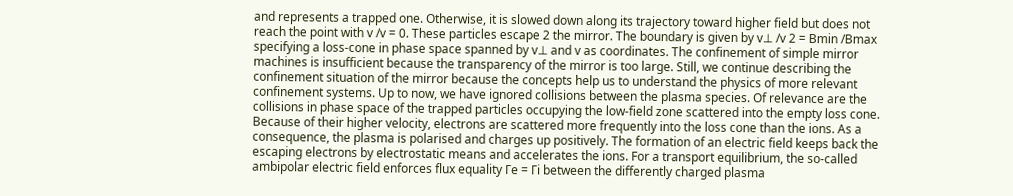and represents a trapped one. Otherwise, it is slowed down along its trajectory toward higher field but does not reach the point with v /v = 0. These particles escape 2 the mirror. The boundary is given by v⊥ /v 2 = Bmin /Bmax specifying a loss-cone in phase space spanned by v⊥ and v as coordinates. The confinement of simple mirror machines is insufficient because the transparency of the mirror is too large. Still, we continue describing the confinement situation of the mirror because the concepts help us to understand the physics of more relevant confinement systems. Up to now, we have ignored collisions between the plasma species. Of relevance are the collisions in phase space of the trapped particles occupying the low-field zone scattered into the empty loss cone. Because of their higher velocity, electrons are scattered more frequently into the loss cone than the ions. As a consequence, the plasma is polarised and charges up positively. The formation of an electric field keeps back the escaping electrons by electrostatic means and accelerates the ions. For a transport equilibrium, the so-called ambipolar electric field enforces flux equality Γe = Γi between the differently charged plasma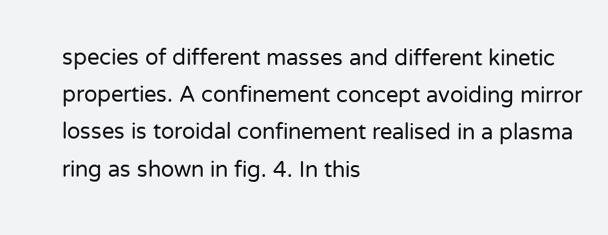species of different masses and different kinetic properties. A confinement concept avoiding mirror losses is toroidal confinement realised in a plasma ring as shown in fig. 4. In this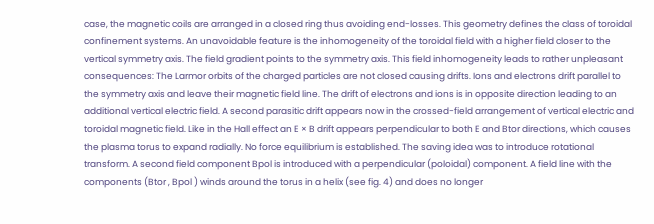case, the magnetic coils are arranged in a closed ring thus avoiding end-losses. This geometry defines the class of toroidal confinement systems. An unavoidable feature is the inhomogeneity of the toroidal field with a higher field closer to the vertical symmetry axis. The field gradient points to the symmetry axis. This field inhomogeneity leads to rather unpleasant consequences: The Larmor orbits of the charged particles are not closed causing drifts. Ions and electrons drift parallel to the symmetry axis and leave their magnetic field line. The drift of electrons and ions is in opposite direction leading to an additional vertical electric field. A second parasitic drift appears now in the crossed-field arrangement of vertical electric and toroidal magnetic field. Like in the Hall effect an E × B drift appears perpendicular to both E and Btor directions, which causes the plasma torus to expand radially. No force equilibrium is established. The saving idea was to introduce rotational transform. A second field component Bpol is introduced with a perpendicular (poloidal) component. A field line with the components (Btor , Bpol ) winds around the torus in a helix (see fig. 4) and does no longer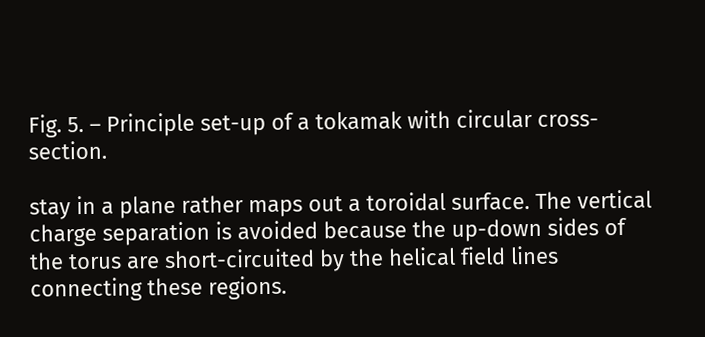Fig. 5. – Principle set-up of a tokamak with circular cross-section.

stay in a plane rather maps out a toroidal surface. The vertical charge separation is avoided because the up-down sides of the torus are short-circuited by the helical field lines connecting these regions.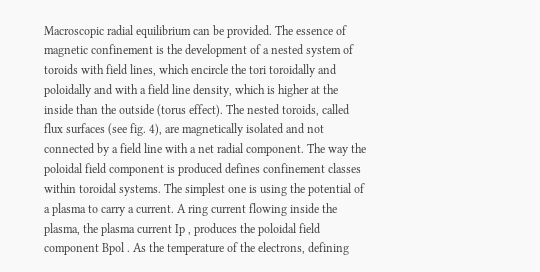Macroscopic radial equilibrium can be provided. The essence of magnetic confinement is the development of a nested system of toroids with field lines, which encircle the tori toroidally and poloidally and with a field line density, which is higher at the inside than the outside (torus effect). The nested toroids, called flux surfaces (see fig. 4), are magnetically isolated and not connected by a field line with a net radial component. The way the poloidal field component is produced defines confinement classes within toroidal systems. The simplest one is using the potential of a plasma to carry a current. A ring current flowing inside the plasma, the plasma current Ip , produces the poloidal field component Bpol . As the temperature of the electrons, defining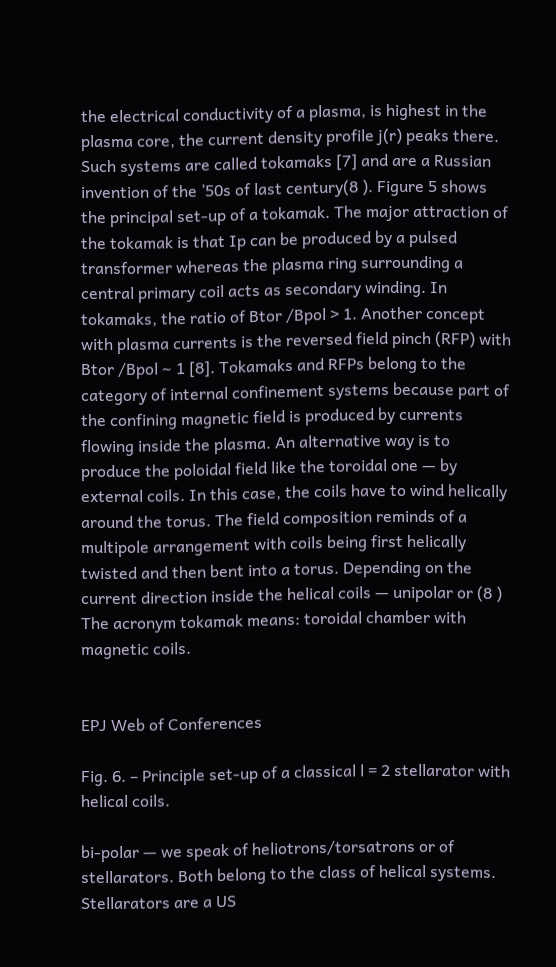the electrical conductivity of a plasma, is highest in the plasma core, the current density profile j(r) peaks there. Such systems are called tokamaks [7] and are a Russian invention of the ’50s of last century(8 ). Figure 5 shows the principal set-up of a tokamak. The major attraction of the tokamak is that Ip can be produced by a pulsed transformer whereas the plasma ring surrounding a central primary coil acts as secondary winding. In tokamaks, the ratio of Btor /Bpol > 1. Another concept with plasma currents is the reversed field pinch (RFP) with Btor /Bpol ∼ 1 [8]. Tokamaks and RFPs belong to the category of internal confinement systems because part of the confining magnetic field is produced by currents flowing inside the plasma. An alternative way is to produce the poloidal field like the toroidal one — by external coils. In this case, the coils have to wind helically around the torus. The field composition reminds of a multipole arrangement with coils being first helically twisted and then bent into a torus. Depending on the current direction inside the helical coils — unipolar or (8 ) The acronym tokamak means: toroidal chamber with magnetic coils.


EPJ Web of Conferences

Fig. 6. – Principle set-up of a classical l = 2 stellarator with helical coils.

bi-polar — we speak of heliotrons/torsatrons or of stellarators. Both belong to the class of helical systems. Stellarators are a US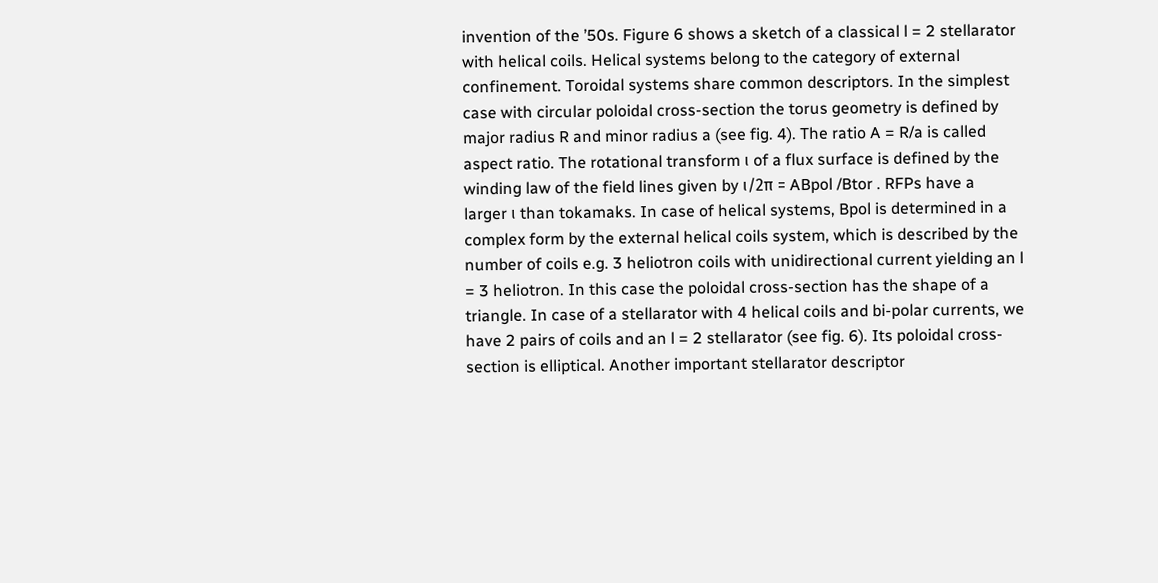invention of the ’50s. Figure 6 shows a sketch of a classical l = 2 stellarator with helical coils. Helical systems belong to the category of external confinement. Toroidal systems share common descriptors. In the simplest case with circular poloidal cross-section the torus geometry is defined by major radius R and minor radius a (see fig. 4). The ratio A = R/a is called aspect ratio. The rotational transform ι of a flux surface is defined by the winding law of the field lines given by ι/2π = ABpol /Btor . RFPs have a larger ι than tokamaks. In case of helical systems, Bpol is determined in a complex form by the external helical coils system, which is described by the number of coils e.g. 3 heliotron coils with unidirectional current yielding an l = 3 heliotron. In this case the poloidal cross-section has the shape of a triangle. In case of a stellarator with 4 helical coils and bi-polar currents, we have 2 pairs of coils and an l = 2 stellarator (see fig. 6). Its poloidal cross-section is elliptical. Another important stellarator descriptor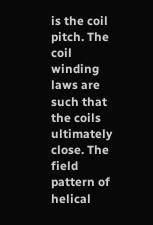is the coil pitch. The coil winding laws are such that the coils ultimately close. The field pattern of helical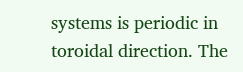systems is periodic in toroidal direction. The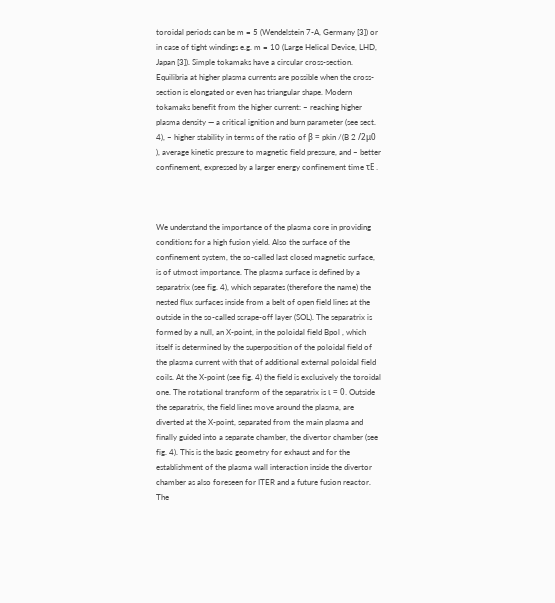toroidal periods can be m = 5 (Wendelstein 7-A, Germany [3]) or in case of tight windings e.g. m = 10 (Large Helical Device, LHD, Japan [3]). Simple tokamaks have a circular cross-section. Equilibria at higher plasma currents are possible when the cross-section is elongated or even has triangular shape. Modern tokamaks benefit from the higher current: – reaching higher plasma density — a critical ignition and burn parameter (see sect. 4), – higher stability in terms of the ratio of β = pkin /(B 2 /2μ0 ), average kinetic pressure to magnetic field pressure, and – better confinement, expressed by a larger energy confinement time τE .



We understand the importance of the plasma core in providing conditions for a high fusion yield. Also the surface of the confinement system, the so-called last closed magnetic surface, is of utmost importance. The plasma surface is defined by a separatrix (see fig. 4), which separates (therefore the name) the nested flux surfaces inside from a belt of open field lines at the outside in the so-called scrape-off layer (SOL). The separatrix is formed by a null, an X-point, in the poloidal field Bpol , which itself is determined by the superposition of the poloidal field of the plasma current with that of additional external poloidal field coils. At the X-point (see fig. 4) the field is exclusively the toroidal one. The rotational transform of the separatrix is ι = 0. Outside the separatrix, the field lines move around the plasma, are diverted at the X-point, separated from the main plasma and finally guided into a separate chamber, the divertor chamber (see fig. 4). This is the basic geometry for exhaust and for the establishment of the plasma wall interaction inside the divertor chamber as also foreseen for ITER and a future fusion reactor. The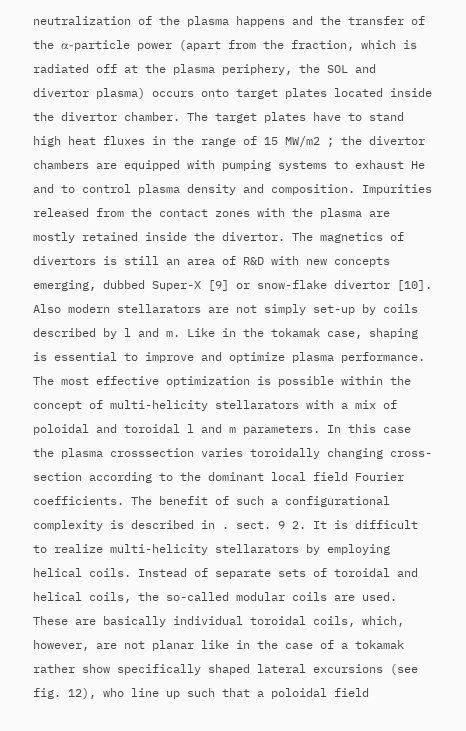neutralization of the plasma happens and the transfer of the α-particle power (apart from the fraction, which is radiated off at the plasma periphery, the SOL and divertor plasma) occurs onto target plates located inside the divertor chamber. The target plates have to stand high heat fluxes in the range of 15 MW/m2 ; the divertor chambers are equipped with pumping systems to exhaust He and to control plasma density and composition. Impurities released from the contact zones with the plasma are mostly retained inside the divertor. The magnetics of divertors is still an area of R&D with new concepts emerging, dubbed Super-X [9] or snow-flake divertor [10]. Also modern stellarators are not simply set-up by coils described by l and m. Like in the tokamak case, shaping is essential to improve and optimize plasma performance. The most effective optimization is possible within the concept of multi-helicity stellarators with a mix of poloidal and toroidal l and m parameters. In this case the plasma crosssection varies toroidally changing cross-section according to the dominant local field Fourier coefficients. The benefit of such a configurational complexity is described in . sect. 9 2. It is difficult to realize multi-helicity stellarators by employing helical coils. Instead of separate sets of toroidal and helical coils, the so-called modular coils are used. These are basically individual toroidal coils, which, however, are not planar like in the case of a tokamak rather show specifically shaped lateral excursions (see fig. 12), who line up such that a poloidal field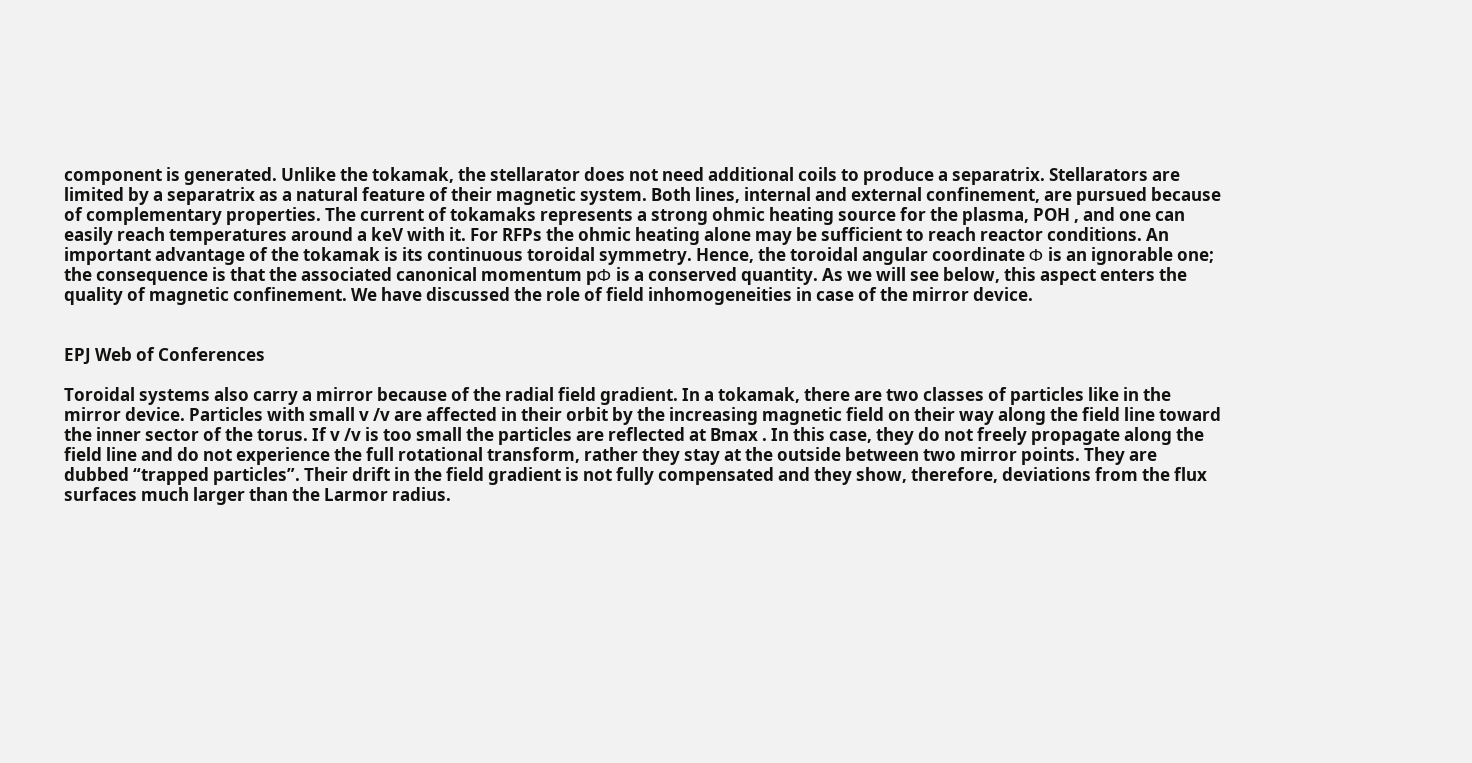component is generated. Unlike the tokamak, the stellarator does not need additional coils to produce a separatrix. Stellarators are limited by a separatrix as a natural feature of their magnetic system. Both lines, internal and external confinement, are pursued because of complementary properties. The current of tokamaks represents a strong ohmic heating source for the plasma, POH , and one can easily reach temperatures around a keV with it. For RFPs the ohmic heating alone may be sufficient to reach reactor conditions. An important advantage of the tokamak is its continuous toroidal symmetry. Hence, the toroidal angular coordinate Φ is an ignorable one; the consequence is that the associated canonical momentum pΦ is a conserved quantity. As we will see below, this aspect enters the quality of magnetic confinement. We have discussed the role of field inhomogeneities in case of the mirror device.


EPJ Web of Conferences

Toroidal systems also carry a mirror because of the radial field gradient. In a tokamak, there are two classes of particles like in the mirror device. Particles with small v /v are affected in their orbit by the increasing magnetic field on their way along the field line toward the inner sector of the torus. If v /v is too small the particles are reflected at Bmax . In this case, they do not freely propagate along the field line and do not experience the full rotational transform, rather they stay at the outside between two mirror points. They are dubbed “trapped particles”. Their drift in the field gradient is not fully compensated and they show, therefore, deviations from the flux surfaces much larger than the Larmor radius.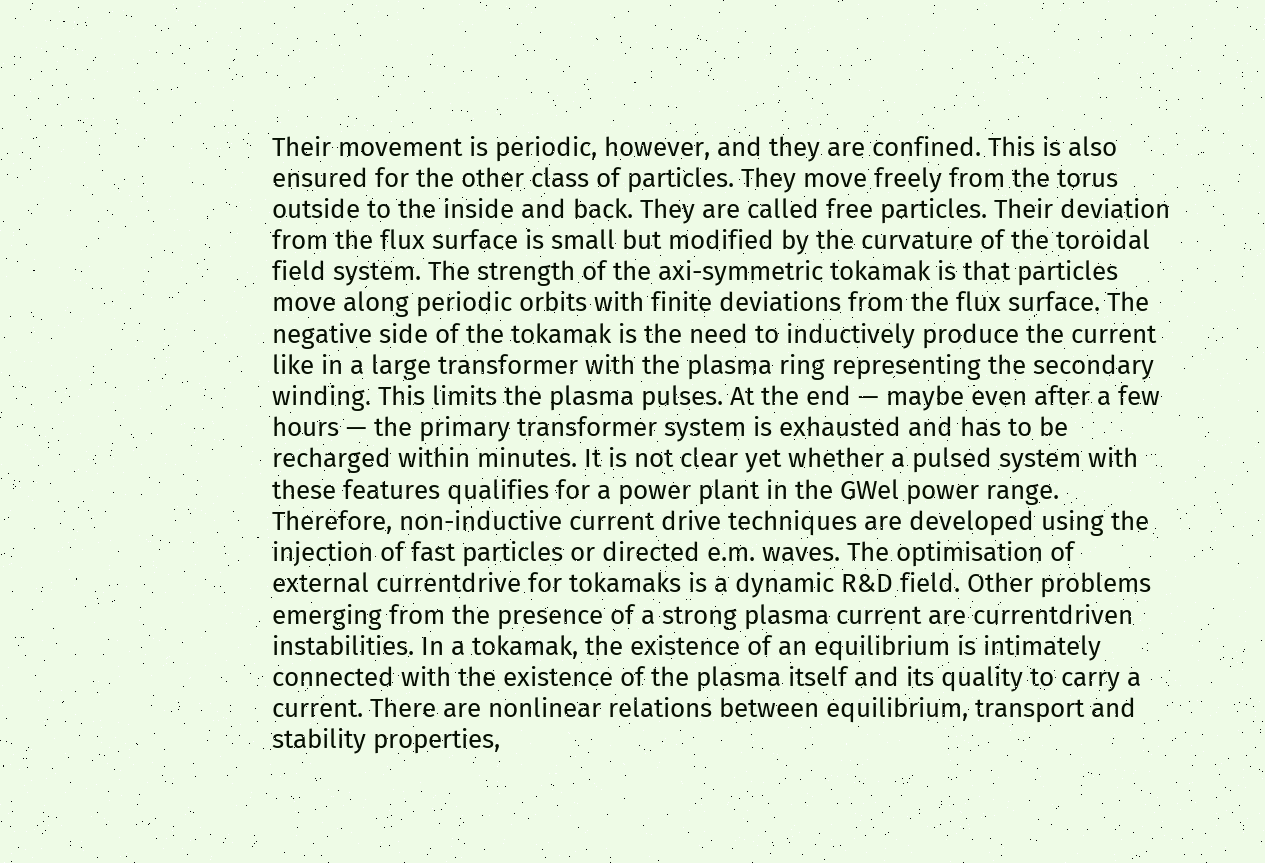Their movement is periodic, however, and they are confined. This is also ensured for the other class of particles. They move freely from the torus outside to the inside and back. They are called free particles. Their deviation from the flux surface is small but modified by the curvature of the toroidal field system. The strength of the axi-symmetric tokamak is that particles move along periodic orbits with finite deviations from the flux surface. The negative side of the tokamak is the need to inductively produce the current like in a large transformer with the plasma ring representing the secondary winding. This limits the plasma pulses. At the end — maybe even after a few hours — the primary transformer system is exhausted and has to be recharged within minutes. It is not clear yet whether a pulsed system with these features qualifies for a power plant in the GWel power range. Therefore, non-inductive current drive techniques are developed using the injection of fast particles or directed e.m. waves. The optimisation of external currentdrive for tokamaks is a dynamic R&D field. Other problems emerging from the presence of a strong plasma current are currentdriven instabilities. In a tokamak, the existence of an equilibrium is intimately connected with the existence of the plasma itself and its quality to carry a current. There are nonlinear relations between equilibrium, transport and stability properties,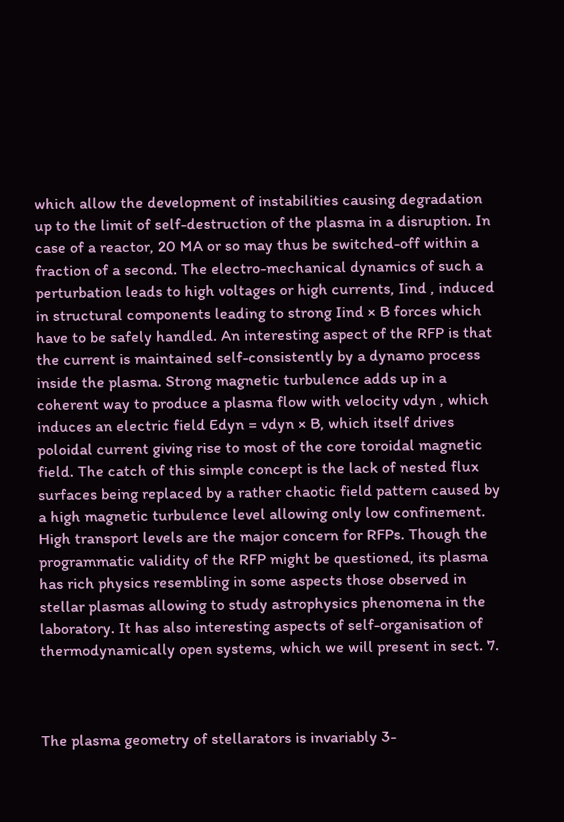which allow the development of instabilities causing degradation up to the limit of self-destruction of the plasma in a disruption. In case of a reactor, 20 MA or so may thus be switched-off within a fraction of a second. The electro-mechanical dynamics of such a perturbation leads to high voltages or high currents, Iind , induced in structural components leading to strong Iind × B forces which have to be safely handled. An interesting aspect of the RFP is that the current is maintained self-consistently by a dynamo process inside the plasma. Strong magnetic turbulence adds up in a coherent way to produce a plasma flow with velocity vdyn , which induces an electric field Edyn = vdyn × B, which itself drives poloidal current giving rise to most of the core toroidal magnetic field. The catch of this simple concept is the lack of nested flux surfaces being replaced by a rather chaotic field pattern caused by a high magnetic turbulence level allowing only low confinement. High transport levels are the major concern for RFPs. Though the programmatic validity of the RFP might be questioned, its plasma has rich physics resembling in some aspects those observed in stellar plasmas allowing to study astrophysics phenomena in the laboratory. It has also interesting aspects of self-organisation of thermodynamically open systems, which we will present in sect. 7.



The plasma geometry of stellarators is invariably 3-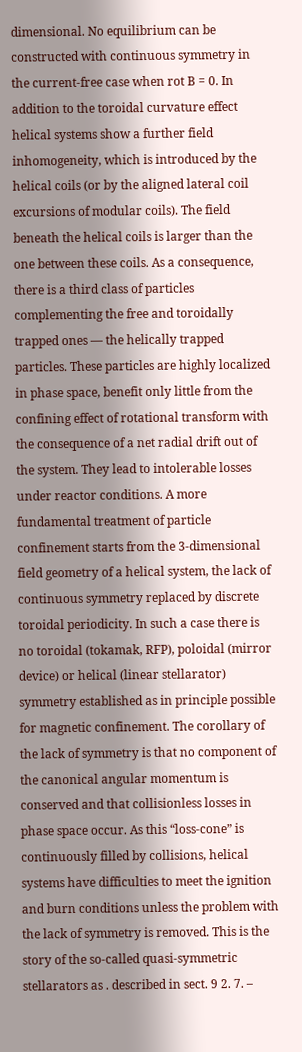dimensional. No equilibrium can be constructed with continuous symmetry in the current-free case when rot B = 0. In addition to the toroidal curvature effect helical systems show a further field inhomogeneity, which is introduced by the helical coils (or by the aligned lateral coil excursions of modular coils). The field beneath the helical coils is larger than the one between these coils. As a consequence, there is a third class of particles complementing the free and toroidally trapped ones — the helically trapped particles. These particles are highly localized in phase space, benefit only little from the confining effect of rotational transform with the consequence of a net radial drift out of the system. They lead to intolerable losses under reactor conditions. A more fundamental treatment of particle confinement starts from the 3-dimensional field geometry of a helical system, the lack of continuous symmetry replaced by discrete toroidal periodicity. In such a case there is no toroidal (tokamak, RFP), poloidal (mirror device) or helical (linear stellarator) symmetry established as in principle possible for magnetic confinement. The corollary of the lack of symmetry is that no component of the canonical angular momentum is conserved and that collisionless losses in phase space occur. As this “loss-cone” is continuously filled by collisions, helical systems have difficulties to meet the ignition and burn conditions unless the problem with the lack of symmetry is removed. This is the story of the so-called quasi-symmetric stellarators as . described in sect. 9 2. 7. –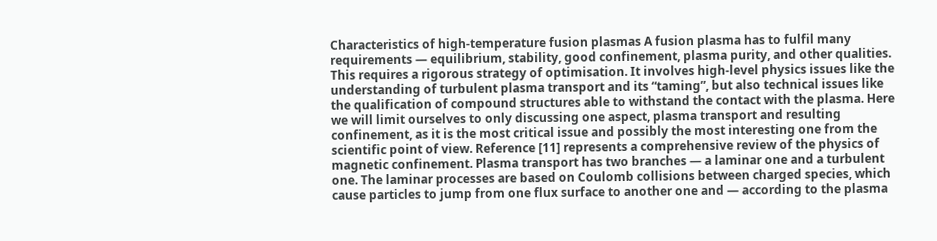Characteristics of high-temperature fusion plasmas A fusion plasma has to fulfil many requirements — equilibrium, stability, good confinement, plasma purity, and other qualities. This requires a rigorous strategy of optimisation. It involves high-level physics issues like the understanding of turbulent plasma transport and its “taming”, but also technical issues like the qualification of compound structures able to withstand the contact with the plasma. Here we will limit ourselves to only discussing one aspect, plasma transport and resulting confinement, as it is the most critical issue and possibly the most interesting one from the scientific point of view. Reference [11] represents a comprehensive review of the physics of magnetic confinement. Plasma transport has two branches — a laminar one and a turbulent one. The laminar processes are based on Coulomb collisions between charged species, which cause particles to jump from one flux surface to another one and — according to the plasma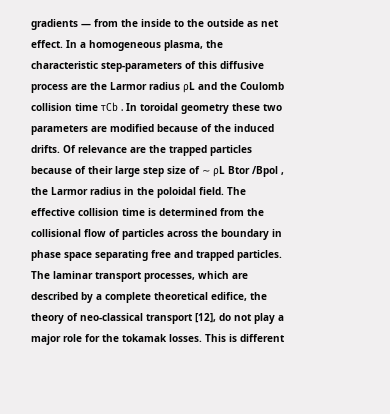gradients — from the inside to the outside as net effect. In a homogeneous plasma, the characteristic step-parameters of this diffusive process are the Larmor radius ρL and the Coulomb collision time τCb . In toroidal geometry these two parameters are modified because of the induced drifts. Of relevance are the trapped particles because of their large step size of ∼ ρL Btor /Bpol , the Larmor radius in the poloidal field. The effective collision time is determined from the collisional flow of particles across the boundary in phase space separating free and trapped particles. The laminar transport processes, which are described by a complete theoretical edifice, the theory of neo-classical transport [12], do not play a major role for the tokamak losses. This is different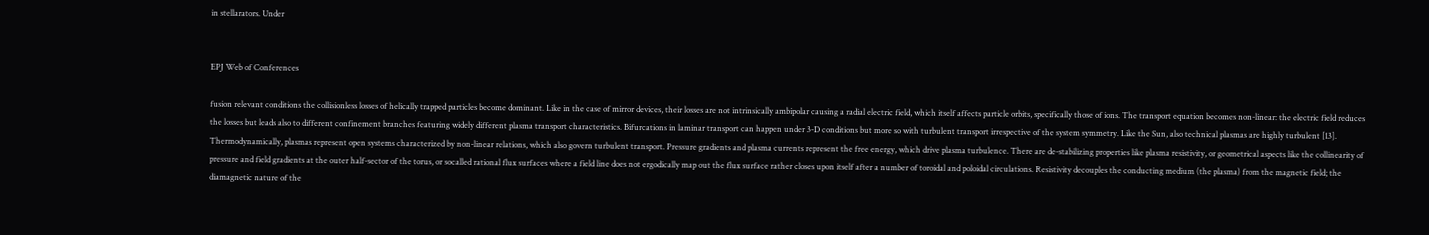in stellarators. Under


EPJ Web of Conferences

fusion relevant conditions the collisionless losses of helically trapped particles become dominant. Like in the case of mirror devices, their losses are not intrinsically ambipolar causing a radial electric field, which itself affects particle orbits, specifically those of ions. The transport equation becomes non-linear: the electric field reduces the losses but leads also to different confinement branches featuring widely different plasma transport characteristics. Bifurcations in laminar transport can happen under 3-D conditions but more so with turbulent transport irrespective of the system symmetry. Like the Sun, also technical plasmas are highly turbulent [13]. Thermodynamically, plasmas represent open systems characterized by non-linear relations, which also govern turbulent transport. Pressure gradients and plasma currents represent the free energy, which drive plasma turbulence. There are de-stabilizing properties like plasma resistivity, or geometrical aspects like the collinearity of pressure and field gradients at the outer half-sector of the torus, or socalled rational flux surfaces where a field line does not ergodically map out the flux surface rather closes upon itself after a number of toroidal and poloidal circulations. Resistivity decouples the conducting medium (the plasma) from the magnetic field; the diamagnetic nature of the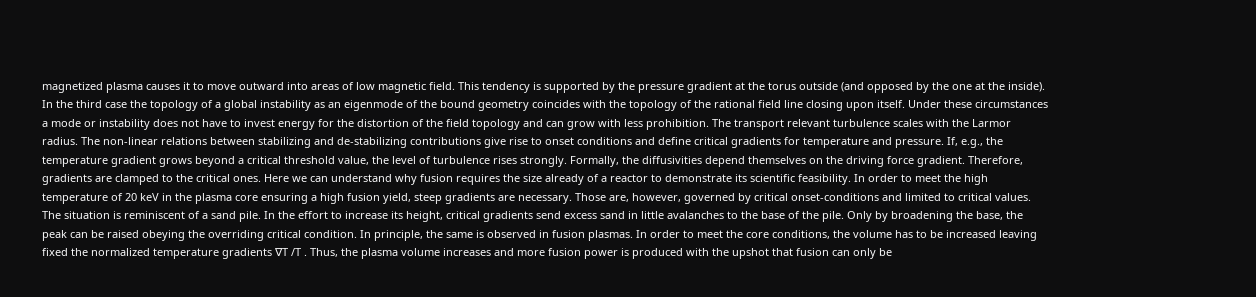magnetized plasma causes it to move outward into areas of low magnetic field. This tendency is supported by the pressure gradient at the torus outside (and opposed by the one at the inside). In the third case the topology of a global instability as an eigenmode of the bound geometry coincides with the topology of the rational field line closing upon itself. Under these circumstances a mode or instability does not have to invest energy for the distortion of the field topology and can grow with less prohibition. The transport relevant turbulence scales with the Larmor radius. The non-linear relations between stabilizing and de-stabilizing contributions give rise to onset conditions and define critical gradients for temperature and pressure. If, e.g., the temperature gradient grows beyond a critical threshold value, the level of turbulence rises strongly. Formally, the diffusivities depend themselves on the driving force gradient. Therefore, gradients are clamped to the critical ones. Here we can understand why fusion requires the size already of a reactor to demonstrate its scientific feasibility. In order to meet the high temperature of 20 keV in the plasma core ensuring a high fusion yield, steep gradients are necessary. Those are, however, governed by critical onset-conditions and limited to critical values. The situation is reminiscent of a sand pile. In the effort to increase its height, critical gradients send excess sand in little avalanches to the base of the pile. Only by broadening the base, the peak can be raised obeying the overriding critical condition. In principle, the same is observed in fusion plasmas. In order to meet the core conditions, the volume has to be increased leaving fixed the normalized temperature gradients ∇T /T . Thus, the plasma volume increases and more fusion power is produced with the upshot that fusion can only be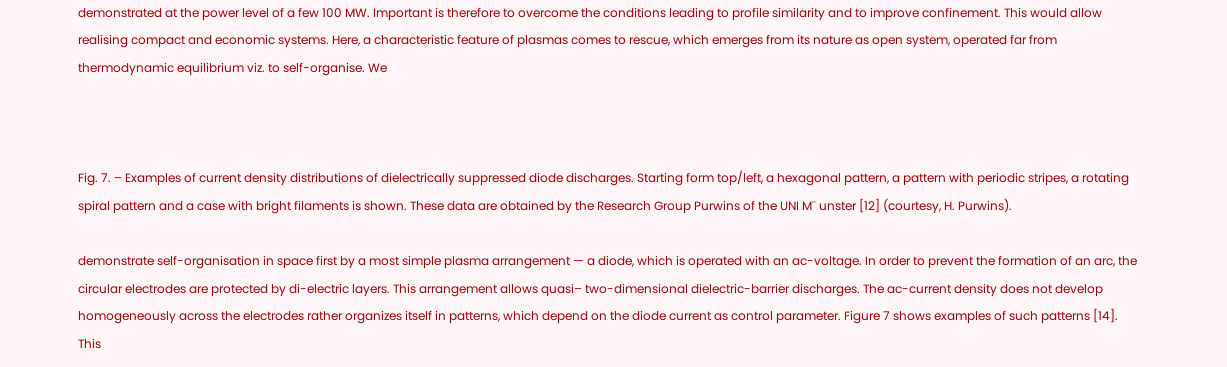demonstrated at the power level of a few 100 MW. Important is therefore to overcome the conditions leading to profile similarity and to improve confinement. This would allow realising compact and economic systems. Here, a characteristic feature of plasmas comes to rescue, which emerges from its nature as open system, operated far from thermodynamic equilibrium viz. to self-organise. We



Fig. 7. – Examples of current density distributions of dielectrically suppressed diode discharges. Starting form top/left, a hexagonal pattern, a pattern with periodic stripes, a rotating spiral pattern and a case with bright filaments is shown. These data are obtained by the Research Group Purwins of the UNI M¨ unster [12] (courtesy, H. Purwins).

demonstrate self-organisation in space first by a most simple plasma arrangement — a diode, which is operated with an ac-voltage. In order to prevent the formation of an arc, the circular electrodes are protected by di-electric layers. This arrangement allows quasi– two-dimensional dielectric-barrier discharges. The ac-current density does not develop homogeneously across the electrodes rather organizes itself in patterns, which depend on the diode current as control parameter. Figure 7 shows examples of such patterns [14]. This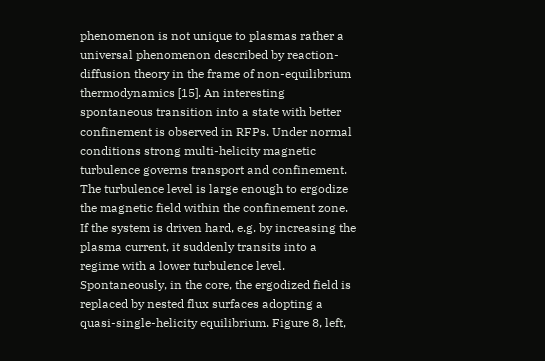phenomenon is not unique to plasmas rather a universal phenomenon described by reaction-diffusion theory in the frame of non-equilibrium thermodynamics [15]. An interesting spontaneous transition into a state with better confinement is observed in RFPs. Under normal conditions strong multi-helicity magnetic turbulence governs transport and confinement. The turbulence level is large enough to ergodize the magnetic field within the confinement zone. If the system is driven hard, e.g. by increasing the plasma current, it suddenly transits into a regime with a lower turbulence level. Spontaneously, in the core, the ergodized field is replaced by nested flux surfaces adopting a quasi-single-helicity equilibrium. Figure 8, left,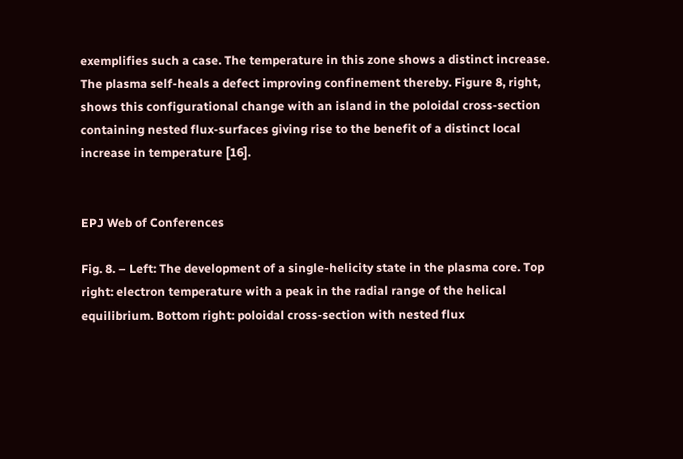exemplifies such a case. The temperature in this zone shows a distinct increase. The plasma self-heals a defect improving confinement thereby. Figure 8, right, shows this configurational change with an island in the poloidal cross-section containing nested flux-surfaces giving rise to the benefit of a distinct local increase in temperature [16].


EPJ Web of Conferences

Fig. 8. – Left: The development of a single-helicity state in the plasma core. Top right: electron temperature with a peak in the radial range of the helical equilibrium. Bottom right: poloidal cross-section with nested flux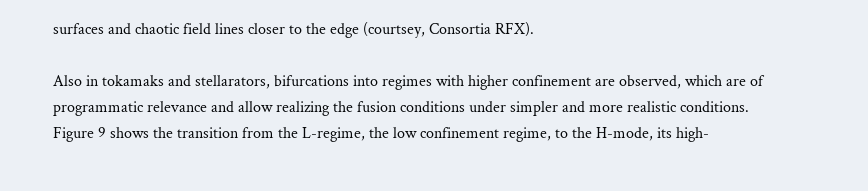surfaces and chaotic field lines closer to the edge (courtsey, Consortia RFX).

Also in tokamaks and stellarators, bifurcations into regimes with higher confinement are observed, which are of programmatic relevance and allow realizing the fusion conditions under simpler and more realistic conditions. Figure 9 shows the transition from the L-regime, the low confinement regime, to the H-mode, its high-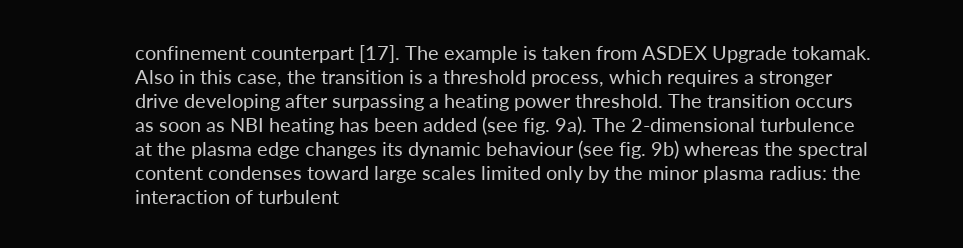confinement counterpart [17]. The example is taken from ASDEX Upgrade tokamak. Also in this case, the transition is a threshold process, which requires a stronger drive developing after surpassing a heating power threshold. The transition occurs as soon as NBI heating has been added (see fig. 9a). The 2-dimensional turbulence at the plasma edge changes its dynamic behaviour (see fig. 9b) whereas the spectral content condenses toward large scales limited only by the minor plasma radius: the interaction of turbulent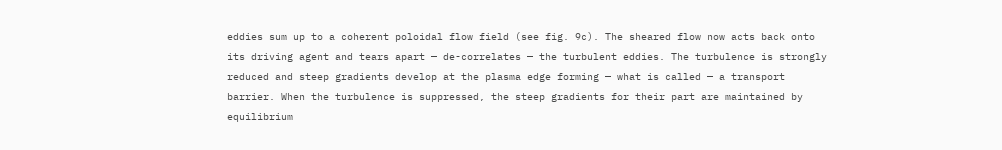eddies sum up to a coherent poloidal flow field (see fig. 9c). The sheared flow now acts back onto its driving agent and tears apart — de-correlates — the turbulent eddies. The turbulence is strongly reduced and steep gradients develop at the plasma edge forming — what is called — a transport barrier. When the turbulence is suppressed, the steep gradients for their part are maintained by equilibrium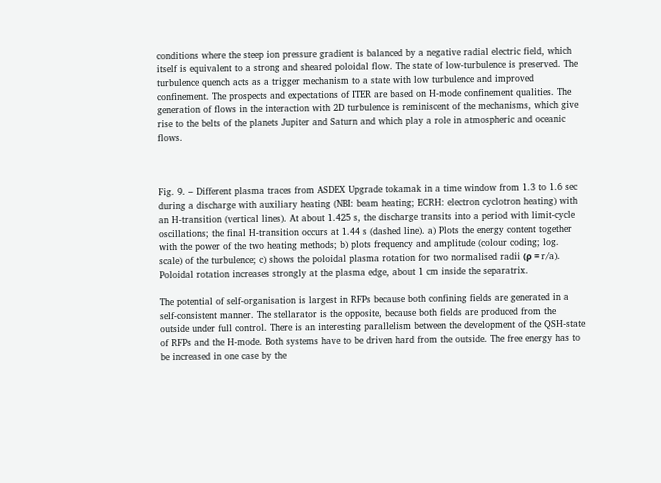conditions where the steep ion pressure gradient is balanced by a negative radial electric field, which itself is equivalent to a strong and sheared poloidal flow. The state of low-turbulence is preserved. The turbulence quench acts as a trigger mechanism to a state with low turbulence and improved confinement. The prospects and expectations of ITER are based on H-mode confinement qualities. The generation of flows in the interaction with 2D turbulence is reminiscent of the mechanisms, which give rise to the belts of the planets Jupiter and Saturn and which play a role in atmospheric and oceanic flows.



Fig. 9. – Different plasma traces from ASDEX Upgrade tokamak in a time window from 1.3 to 1.6 sec during a discharge with auxiliary heating (NBI: beam heating; ECRH: electron cyclotron heating) with an H-transition (vertical lines). At about 1.425 s, the discharge transits into a period with limit-cycle oscillations; the final H-transition occurs at 1.44 s (dashed line). a) Plots the energy content together with the power of the two heating methods; b) plots frequency and amplitude (colour coding; log. scale) of the turbulence; c) shows the poloidal plasma rotation for two normalised radii (ρ = r/a). Poloidal rotation increases strongly at the plasma edge, about 1 cm inside the separatrix.

The potential of self-organisation is largest in RFPs because both confining fields are generated in a self-consistent manner. The stellarator is the opposite, because both fields are produced from the outside under full control. There is an interesting parallelism between the development of the QSH-state of RFPs and the H-mode. Both systems have to be driven hard from the outside. The free energy has to be increased in one case by the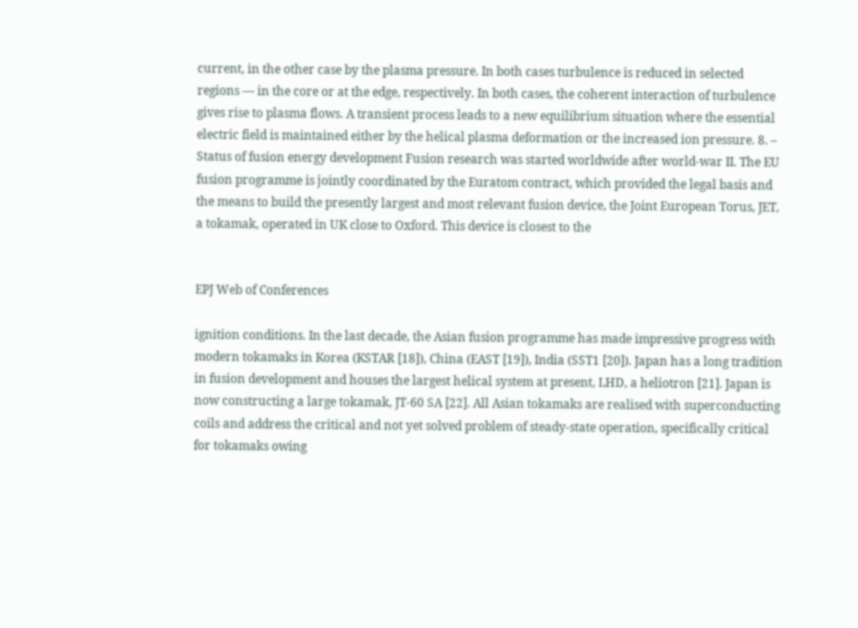current, in the other case by the plasma pressure. In both cases turbulence is reduced in selected regions — in the core or at the edge, respectively. In both cases, the coherent interaction of turbulence gives rise to plasma flows. A transient process leads to a new equilibrium situation where the essential electric field is maintained either by the helical plasma deformation or the increased ion pressure. 8. – Status of fusion energy development Fusion research was started worldwide after world-war II. The EU fusion programme is jointly coordinated by the Euratom contract, which provided the legal basis and the means to build the presently largest and most relevant fusion device, the Joint European Torus, JET, a tokamak, operated in UK close to Oxford. This device is closest to the


EPJ Web of Conferences

ignition conditions. In the last decade, the Asian fusion programme has made impressive progress with modern tokamaks in Korea (KSTAR [18]), China (EAST [19]), India (SST1 [20]). Japan has a long tradition in fusion development and houses the largest helical system at present, LHD, a heliotron [21]. Japan is now constructing a large tokamak, JT-60 SA [22]. All Asian tokamaks are realised with superconducting coils and address the critical and not yet solved problem of steady-state operation, specifically critical for tokamaks owing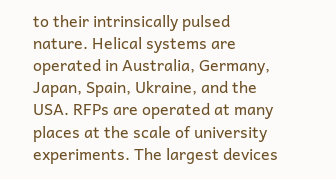to their intrinsically pulsed nature. Helical systems are operated in Australia, Germany, Japan, Spain, Ukraine, and the USA. RFPs are operated at many places at the scale of university experiments. The largest devices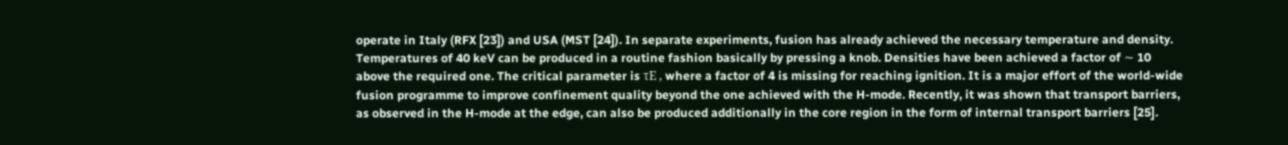operate in Italy (RFX [23]) and USA (MST [24]). In separate experiments, fusion has already achieved the necessary temperature and density. Temperatures of 40 keV can be produced in a routine fashion basically by pressing a knob. Densities have been achieved a factor of ∼ 10 above the required one. The critical parameter is τE , where a factor of 4 is missing for reaching ignition. It is a major effort of the world-wide fusion programme to improve confinement quality beyond the one achieved with the H-mode. Recently, it was shown that transport barriers, as observed in the H-mode at the edge, can also be produced additionally in the core region in the form of internal transport barriers [25].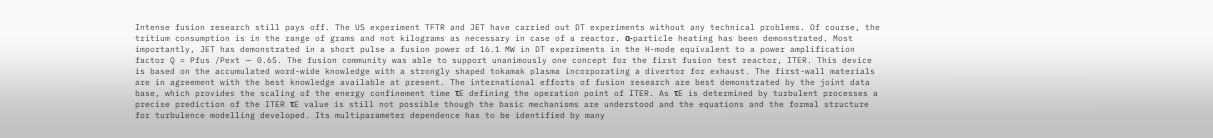Intense fusion research still pays off. The US experiment TFTR and JET have carried out DT experiments without any technical problems. Of course, the tritium consumption is in the range of grams and not kilograms as necessary in case of a reactor. α-particle heating has been demonstrated. Most importantly, JET has demonstrated in a short pulse a fusion power of 16.1 MW in DT experiments in the H-mode equivalent to a power amplification factor Q = Pfus /Pext ∼ 0.65. The fusion community was able to support unanimously one concept for the first fusion test reactor, ITER. This device is based on the accumulated word-wide knowledge with a strongly shaped tokamak plasma incorporating a divertor for exhaust. The first-wall materials are in agreement with the best knowledge available at present. The international efforts of fusion research are best demonstrated by the joint data base, which provides the scaling of the energy confinement time τE defining the operation point of ITER. As τE is determined by turbulent processes a precise prediction of the ITER τE value is still not possible though the basic mechanisms are understood and the equations and the formal structure for turbulence modelling developed. Its multiparameter dependence has to be identified by many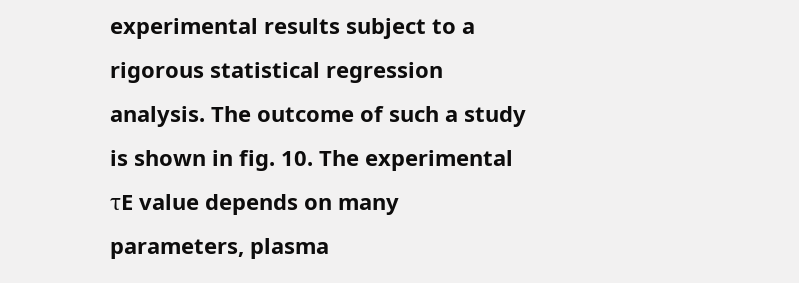experimental results subject to a rigorous statistical regression analysis. The outcome of such a study is shown in fig. 10. The experimental τE value depends on many parameters, plasma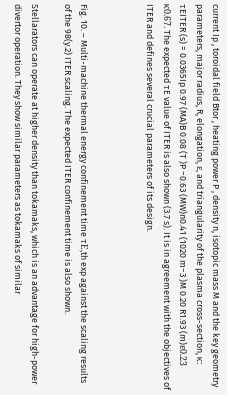current Ip , toroidal field Btor , heating power P , density n, isotopic mass M and the key geometry parameters, major radius, R, elongation, ε, and triangularity of the plasma cross-section, κ: τEITER (s) = 0.0365Ip 0.97 (MA)B 0.08 (T )P −0.63 (MW)n0.41 (1020 m−3 )M 0.20 R1.93 (m)ε0.23 κ0.67. The expected τE value of ITER is also shown (3.7 s). It is in agreement with the objectives of ITER and defines several crucial parameters of its design.



Fig. 10. – Multi-machine thermal energy confinement time τE,th exp against the scaling results of the 98(y.2) ITER scaling. The expected ITER confinement time is also shown.

Stellarators can operate at higher density than tokamaks, which is an advantage for high-power divertor operation. They show similar parameters as tokamaks of similar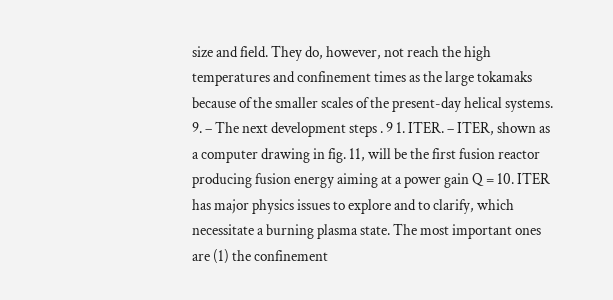size and field. They do, however, not reach the high temperatures and confinement times as the large tokamaks because of the smaller scales of the present-day helical systems. 9. – The next development steps . 9 1. ITER. – ITER, shown as a computer drawing in fig. 11, will be the first fusion reactor producing fusion energy aiming at a power gain Q = 10. ITER has major physics issues to explore and to clarify, which necessitate a burning plasma state. The most important ones are (1) the confinement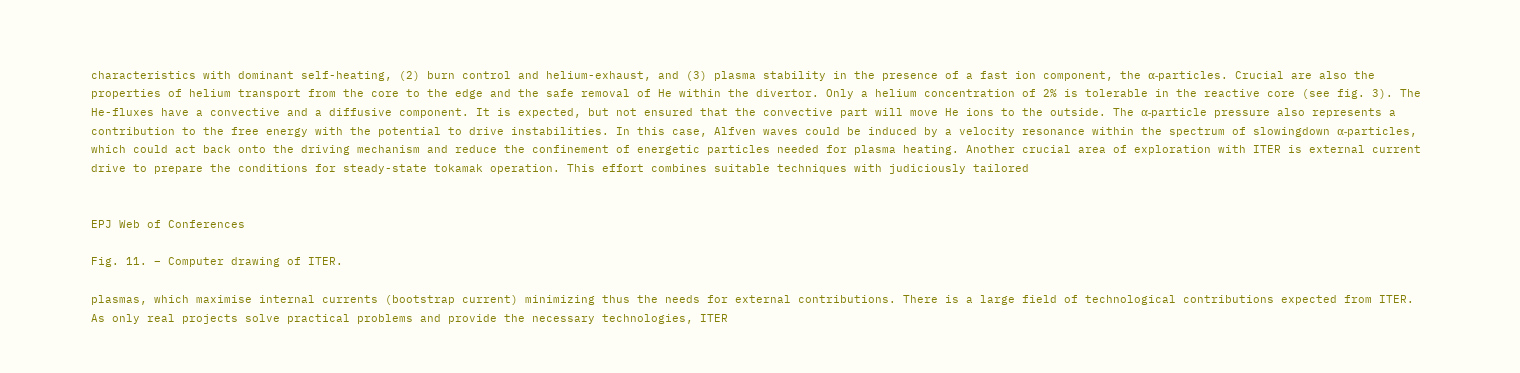characteristics with dominant self-heating, (2) burn control and helium-exhaust, and (3) plasma stability in the presence of a fast ion component, the α-particles. Crucial are also the properties of helium transport from the core to the edge and the safe removal of He within the divertor. Only a helium concentration of 2% is tolerable in the reactive core (see fig. 3). The He-fluxes have a convective and a diffusive component. It is expected, but not ensured that the convective part will move He ions to the outside. The α-particle pressure also represents a contribution to the free energy with the potential to drive instabilities. In this case, Alfven waves could be induced by a velocity resonance within the spectrum of slowingdown α-particles, which could act back onto the driving mechanism and reduce the confinement of energetic particles needed for plasma heating. Another crucial area of exploration with ITER is external current drive to prepare the conditions for steady-state tokamak operation. This effort combines suitable techniques with judiciously tailored


EPJ Web of Conferences

Fig. 11. – Computer drawing of ITER.

plasmas, which maximise internal currents (bootstrap current) minimizing thus the needs for external contributions. There is a large field of technological contributions expected from ITER. As only real projects solve practical problems and provide the necessary technologies, ITER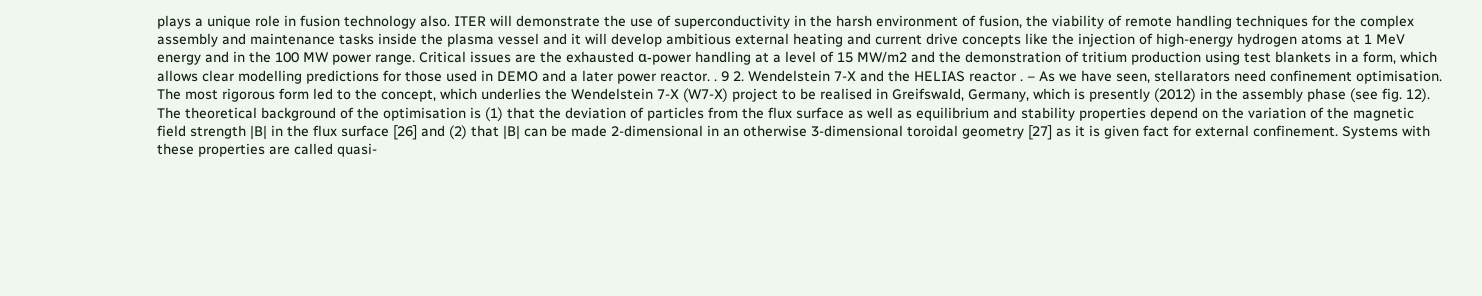plays a unique role in fusion technology also. ITER will demonstrate the use of superconductivity in the harsh environment of fusion, the viability of remote handling techniques for the complex assembly and maintenance tasks inside the plasma vessel and it will develop ambitious external heating and current drive concepts like the injection of high-energy hydrogen atoms at 1 MeV energy and in the 100 MW power range. Critical issues are the exhausted α-power handling at a level of 15 MW/m2 and the demonstration of tritium production using test blankets in a form, which allows clear modelling predictions for those used in DEMO and a later power reactor. . 9 2. Wendelstein 7-X and the HELIAS reactor . – As we have seen, stellarators need confinement optimisation. The most rigorous form led to the concept, which underlies the Wendelstein 7-X (W7-X) project to be realised in Greifswald, Germany, which is presently (2012) in the assembly phase (see fig. 12). The theoretical background of the optimisation is (1) that the deviation of particles from the flux surface as well as equilibrium and stability properties depend on the variation of the magnetic field strength |B| in the flux surface [26] and (2) that |B| can be made 2-dimensional in an otherwise 3-dimensional toroidal geometry [27] as it is given fact for external confinement. Systems with these properties are called quasi-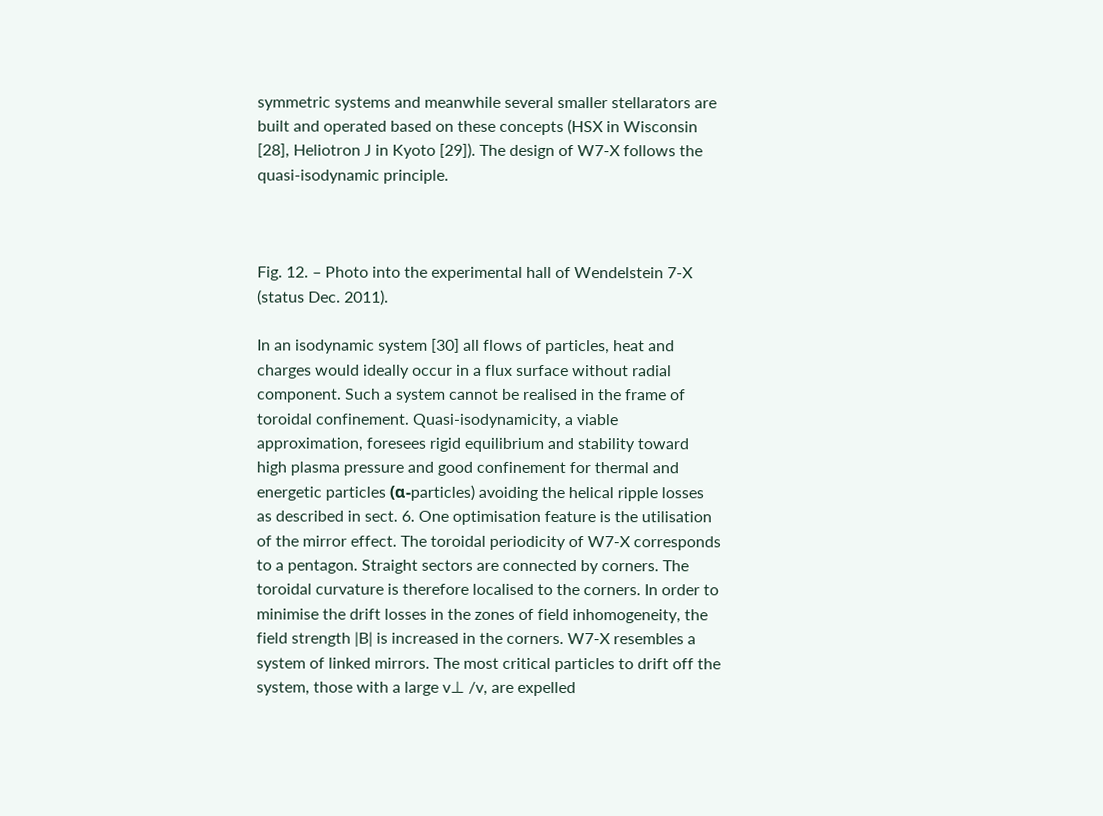symmetric systems and meanwhile several smaller stellarators are built and operated based on these concepts (HSX in Wisconsin [28], Heliotron J in Kyoto [29]). The design of W7-X follows the quasi-isodynamic principle.



Fig. 12. – Photo into the experimental hall of Wendelstein 7-X (status Dec. 2011).

In an isodynamic system [30] all flows of particles, heat and charges would ideally occur in a flux surface without radial component. Such a system cannot be realised in the frame of toroidal confinement. Quasi-isodynamicity, a viable approximation, foresees rigid equilibrium and stability toward high plasma pressure and good confinement for thermal and energetic particles (α-particles) avoiding the helical ripple losses as described in sect. 6. One optimisation feature is the utilisation of the mirror effect. The toroidal periodicity of W7-X corresponds to a pentagon. Straight sectors are connected by corners. The toroidal curvature is therefore localised to the corners. In order to minimise the drift losses in the zones of field inhomogeneity, the field strength |B| is increased in the corners. W7-X resembles a system of linked mirrors. The most critical particles to drift off the system, those with a large v⊥ /v, are expelled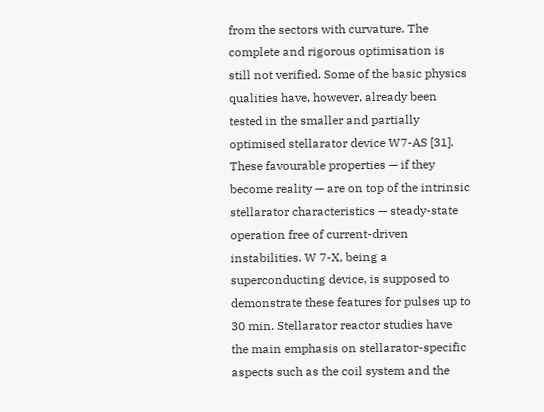from the sectors with curvature. The complete and rigorous optimisation is still not verified. Some of the basic physics qualities have, however, already been tested in the smaller and partially optimised stellarator device W7-AS [31]. These favourable properties — if they become reality — are on top of the intrinsic stellarator characteristics — steady-state operation free of current-driven instabilities. W 7-X, being a superconducting device, is supposed to demonstrate these features for pulses up to 30 min. Stellarator reactor studies have the main emphasis on stellarator-specific aspects such as the coil system and the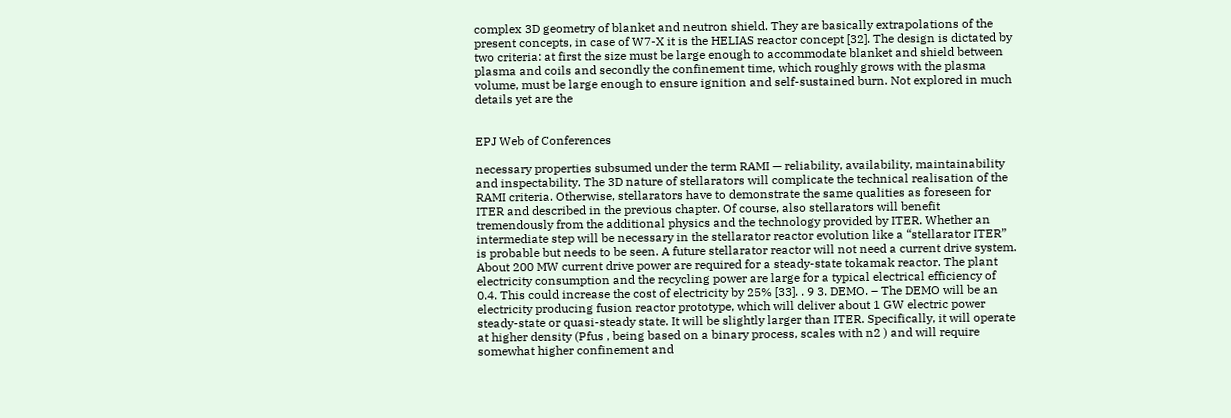complex 3D geometry of blanket and neutron shield. They are basically extrapolations of the present concepts, in case of W7-X it is the HELIAS reactor concept [32]. The design is dictated by two criteria: at first the size must be large enough to accommodate blanket and shield between plasma and coils and secondly the confinement time, which roughly grows with the plasma volume, must be large enough to ensure ignition and self-sustained burn. Not explored in much details yet are the


EPJ Web of Conferences

necessary properties subsumed under the term RAMI — reliability, availability, maintainability and inspectability. The 3D nature of stellarators will complicate the technical realisation of the RAMI criteria. Otherwise, stellarators have to demonstrate the same qualities as foreseen for ITER and described in the previous chapter. Of course, also stellarators will benefit tremendously from the additional physics and the technology provided by ITER. Whether an intermediate step will be necessary in the stellarator reactor evolution like a “stellarator ITER” is probable but needs to be seen. A future stellarator reactor will not need a current drive system. About 200 MW current drive power are required for a steady-state tokamak reactor. The plant electricity consumption and the recycling power are large for a typical electrical efficiency of 0.4. This could increase the cost of electricity by 25% [33]. . 9 3. DEMO. – The DEMO will be an electricity producing fusion reactor prototype, which will deliver about 1 GW electric power steady-state or quasi-steady state. It will be slightly larger than ITER. Specifically, it will operate at higher density (Pfus , being based on a binary process, scales with n2 ) and will require somewhat higher confinement and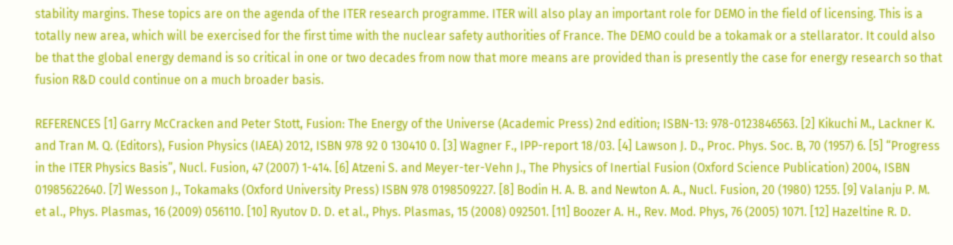stability margins. These topics are on the agenda of the ITER research programme. ITER will also play an important role for DEMO in the field of licensing. This is a totally new area, which will be exercised for the first time with the nuclear safety authorities of France. The DEMO could be a tokamak or a stellarator. It could also be that the global energy demand is so critical in one or two decades from now that more means are provided than is presently the case for energy research so that fusion R&D could continue on a much broader basis.

REFERENCES [1] Garry McCracken and Peter Stott, Fusion: The Energy of the Universe (Academic Press) 2nd edition; ISBN-13: 978-0123846563. [2] Kikuchi M., Lackner K. and Tran M. Q. (Editors), Fusion Physics (IAEA) 2012, ISBN 978 92 0 130410 0. [3] Wagner F., IPP-report 18/03. [4] Lawson J. D., Proc. Phys. Soc. B, 70 (1957) 6. [5] “Progress in the ITER Physics Basis”, Nucl. Fusion, 47 (2007) 1-414. [6] Atzeni S. and Meyer-ter-Vehn J., The Physics of Inertial Fusion (Oxford Science Publication) 2004, ISBN 01985622640. [7] Wesson J., Tokamaks (Oxford University Press) ISBN 978 0198509227. [8] Bodin H. A. B. and Newton A. A., Nucl. Fusion, 20 (1980) 1255. [9] Valanju P. M. et al., Phys. Plasmas, 16 (2009) 056110. [10] Ryutov D. D. et al., Phys. Plasmas, 15 (2008) 092501. [11] Boozer A. H., Rev. Mod. Phys, 76 (2005) 1071. [12] Hazeltine R. D.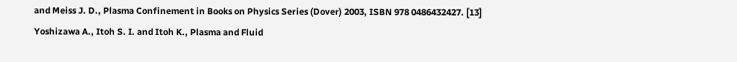and Meiss J. D., Plasma Confinement in Books on Physics Series (Dover) 2003, ISBN 978 0486432427. [13] Yoshizawa A., Itoh S. I. and Itoh K., Plasma and Fluid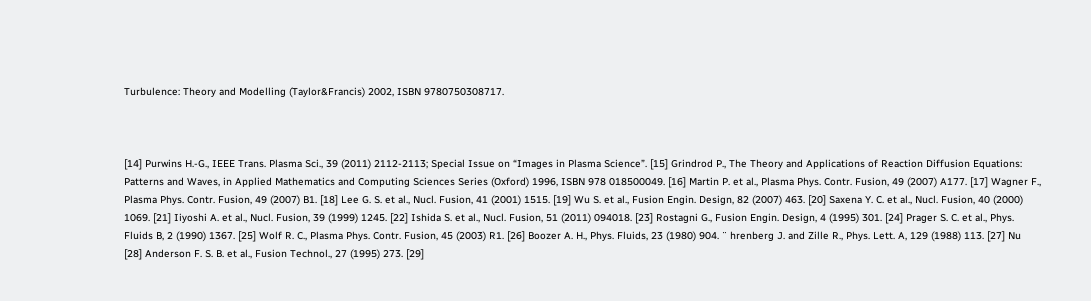Turbulence: Theory and Modelling (Taylor&Francis) 2002, ISBN 9780750308717.



[14] Purwins H.-G., IEEE Trans. Plasma Sci., 39 (2011) 2112-2113; Special Issue on “Images in Plasma Science”. [15] Grindrod P., The Theory and Applications of Reaction Diffusion Equations: Patterns and Waves, in Applied Mathematics and Computing Sciences Series (Oxford) 1996, ISBN 978 018500049. [16] Martin P. et al., Plasma Phys. Contr. Fusion, 49 (2007) A177. [17] Wagner F., Plasma Phys. Contr. Fusion, 49 (2007) B1. [18] Lee G. S. et al., Nucl. Fusion, 41 (2001) 1515. [19] Wu S. et al., Fusion Engin. Design, 82 (2007) 463. [20] Saxena Y. C. et al., Nucl. Fusion, 40 (2000) 1069. [21] Iiyoshi A. et al., Nucl. Fusion, 39 (1999) 1245. [22] Ishida S. et al., Nucl. Fusion, 51 (2011) 094018. [23] Rostagni G., Fusion Engin. Design, 4 (1995) 301. [24] Prager S. C. et al., Phys. Fluids B, 2 (1990) 1367. [25] Wolf R. C., Plasma Phys. Contr. Fusion, 45 (2003) R1. [26] Boozer A. H., Phys. Fluids, 23 (1980) 904. ¨ hrenberg J. and Zille R., Phys. Lett. A, 129 (1988) 113. [27] Nu [28] Anderson F. S. B. et al., Fusion Technol., 27 (1995) 273. [29]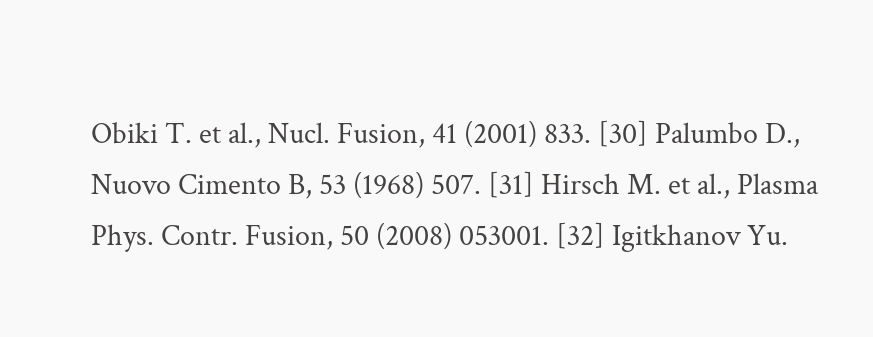Obiki T. et al., Nucl. Fusion, 41 (2001) 833. [30] Palumbo D., Nuovo Cimento B, 53 (1968) 507. [31] Hirsch M. et al., Plasma Phys. Contr. Fusion, 50 (2008) 053001. [32] Igitkhanov Yu.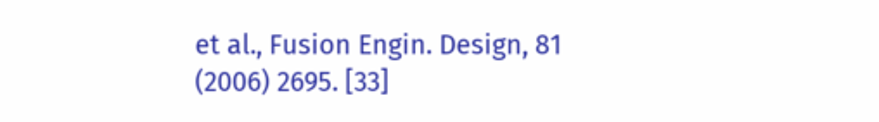et al., Fusion Engin. Design, 81 (2006) 2695. [33]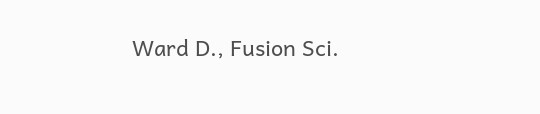Ward D., Fusion Sci.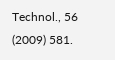Technol., 56 (2009) 581.